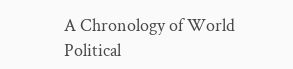A Chronology of World Political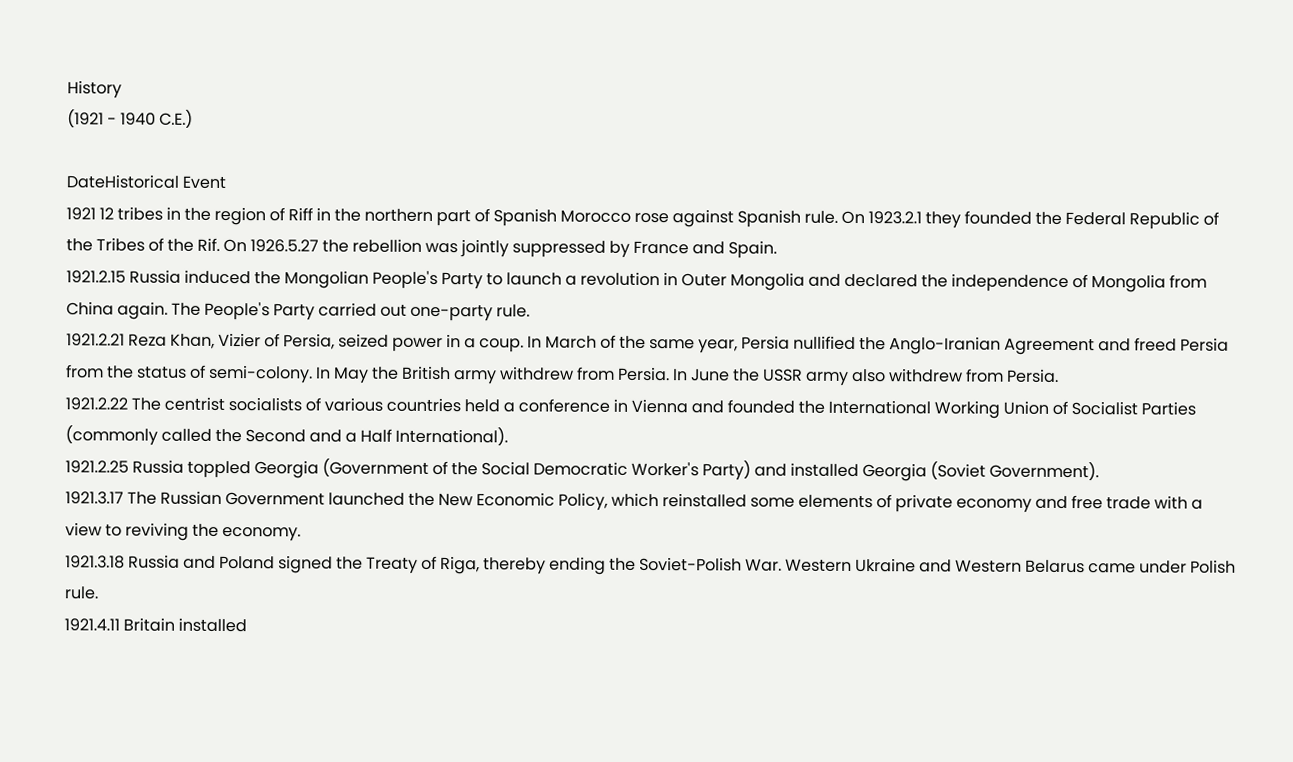History
(1921 - 1940 C.E.)

DateHistorical Event
1921 12 tribes in the region of Riff in the northern part of Spanish Morocco rose against Spanish rule. On 1923.2.1 they founded the Federal Republic of the Tribes of the Rif. On 1926.5.27 the rebellion was jointly suppressed by France and Spain.
1921.2.15 Russia induced the Mongolian People's Party to launch a revolution in Outer Mongolia and declared the independence of Mongolia from China again. The People's Party carried out one-party rule.
1921.2.21 Reza Khan, Vizier of Persia, seized power in a coup. In March of the same year, Persia nullified the Anglo-Iranian Agreement and freed Persia from the status of semi-colony. In May the British army withdrew from Persia. In June the USSR army also withdrew from Persia.
1921.2.22 The centrist socialists of various countries held a conference in Vienna and founded the International Working Union of Socialist Parties (commonly called the Second and a Half International).
1921.2.25 Russia toppled Georgia (Government of the Social Democratic Worker's Party) and installed Georgia (Soviet Government).
1921.3.17 The Russian Government launched the New Economic Policy, which reinstalled some elements of private economy and free trade with a view to reviving the economy.
1921.3.18 Russia and Poland signed the Treaty of Riga, thereby ending the Soviet-Polish War. Western Ukraine and Western Belarus came under Polish rule.
1921.4.11 Britain installed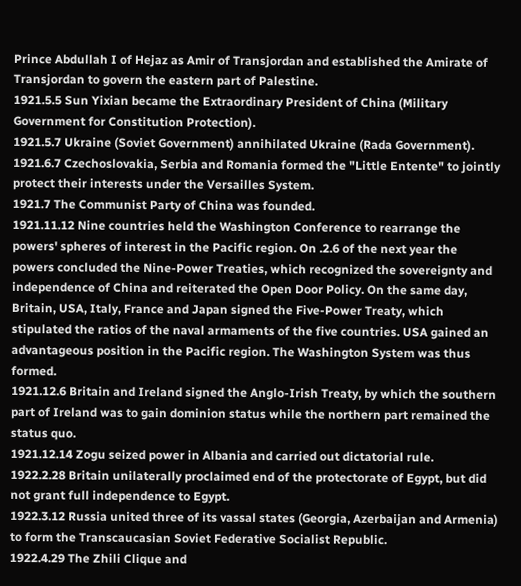Prince Abdullah I of Hejaz as Amir of Transjordan and established the Amirate of Transjordan to govern the eastern part of Palestine.
1921.5.5 Sun Yixian became the Extraordinary President of China (Military Government for Constitution Protection).
1921.5.7 Ukraine (Soviet Government) annihilated Ukraine (Rada Government).
1921.6.7 Czechoslovakia, Serbia and Romania formed the "Little Entente" to jointly protect their interests under the Versailles System.
1921.7 The Communist Party of China was founded.
1921.11.12 Nine countries held the Washington Conference to rearrange the powers' spheres of interest in the Pacific region. On .2.6 of the next year the powers concluded the Nine-Power Treaties, which recognized the sovereignty and independence of China and reiterated the Open Door Policy. On the same day, Britain, USA, Italy, France and Japan signed the Five-Power Treaty, which stipulated the ratios of the naval armaments of the five countries. USA gained an advantageous position in the Pacific region. The Washington System was thus formed.
1921.12.6 Britain and Ireland signed the Anglo-Irish Treaty, by which the southern part of Ireland was to gain dominion status while the northern part remained the status quo.
1921.12.14 Zogu seized power in Albania and carried out dictatorial rule.
1922.2.28 Britain unilaterally proclaimed end of the protectorate of Egypt, but did not grant full independence to Egypt.
1922.3.12 Russia united three of its vassal states (Georgia, Azerbaijan and Armenia) to form the Transcaucasian Soviet Federative Socialist Republic.
1922.4.29 The Zhili Clique and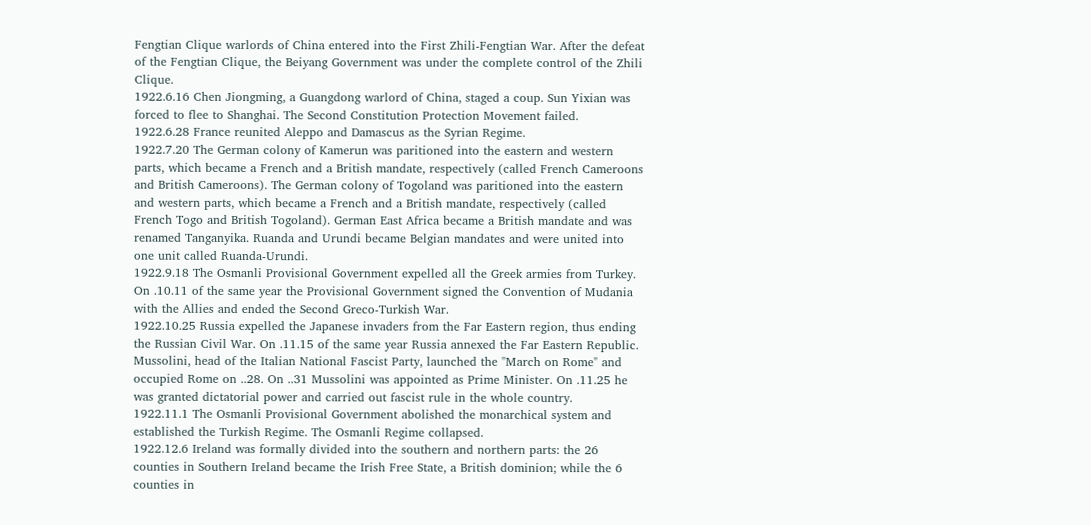Fengtian Clique warlords of China entered into the First Zhili-Fengtian War. After the defeat of the Fengtian Clique, the Beiyang Government was under the complete control of the Zhili Clique.
1922.6.16 Chen Jiongming, a Guangdong warlord of China, staged a coup. Sun Yixian was forced to flee to Shanghai. The Second Constitution Protection Movement failed.
1922.6.28 France reunited Aleppo and Damascus as the Syrian Regime.
1922.7.20 The German colony of Kamerun was paritioned into the eastern and western parts, which became a French and a British mandate, respectively (called French Cameroons and British Cameroons). The German colony of Togoland was paritioned into the eastern and western parts, which became a French and a British mandate, respectively (called French Togo and British Togoland). German East Africa became a British mandate and was renamed Tanganyika. Ruanda and Urundi became Belgian mandates and were united into one unit called Ruanda-Urundi.
1922.9.18 The Osmanli Provisional Government expelled all the Greek armies from Turkey. On .10.11 of the same year the Provisional Government signed the Convention of Mudania with the Allies and ended the Second Greco-Turkish War.
1922.10.25 Russia expelled the Japanese invaders from the Far Eastern region, thus ending the Russian Civil War. On .11.15 of the same year Russia annexed the Far Eastern Republic.
Mussolini, head of the Italian National Fascist Party, launched the "March on Rome" and occupied Rome on ..28. On ..31 Mussolini was appointed as Prime Minister. On .11.25 he was granted dictatorial power and carried out fascist rule in the whole country.
1922.11.1 The Osmanli Provisional Government abolished the monarchical system and established the Turkish Regime. The Osmanli Regime collapsed.
1922.12.6 Ireland was formally divided into the southern and northern parts: the 26 counties in Southern Ireland became the Irish Free State, a British dominion; while the 6 counties in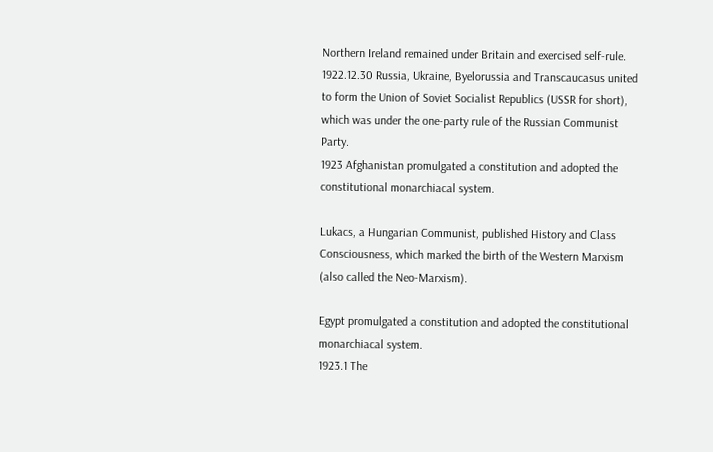Northern Ireland remained under Britain and exercised self-rule.
1922.12.30 Russia, Ukraine, Byelorussia and Transcaucasus united to form the Union of Soviet Socialist Republics (USSR for short), which was under the one-party rule of the Russian Communist Party.
1923 Afghanistan promulgated a constitution and adopted the constitutional monarchiacal system.

Lukacs, a Hungarian Communist, published History and Class Consciousness, which marked the birth of the Western Marxism (also called the Neo-Marxism).

Egypt promulgated a constitution and adopted the constitutional monarchiacal system.
1923.1 The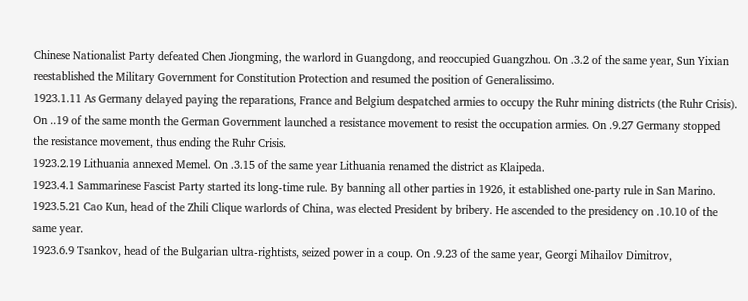Chinese Nationalist Party defeated Chen Jiongming, the warlord in Guangdong, and reoccupied Guangzhou. On .3.2 of the same year, Sun Yixian reestablished the Military Government for Constitution Protection and resumed the position of Generalissimo.
1923.1.11 As Germany delayed paying the reparations, France and Belgium despatched armies to occupy the Ruhr mining districts (the Ruhr Crisis). On ..19 of the same month the German Government launched a resistance movement to resist the occupation armies. On .9.27 Germany stopped the resistance movement, thus ending the Ruhr Crisis.
1923.2.19 Lithuania annexed Memel. On .3.15 of the same year Lithuania renamed the district as Klaipeda.
1923.4.1 Sammarinese Fascist Party started its long-time rule. By banning all other parties in 1926, it established one-party rule in San Marino.
1923.5.21 Cao Kun, head of the Zhili Clique warlords of China, was elected President by bribery. He ascended to the presidency on .10.10 of the same year.
1923.6.9 Tsankov, head of the Bulgarian ultra-rightists, seized power in a coup. On .9.23 of the same year, Georgi Mihailov Dimitrov,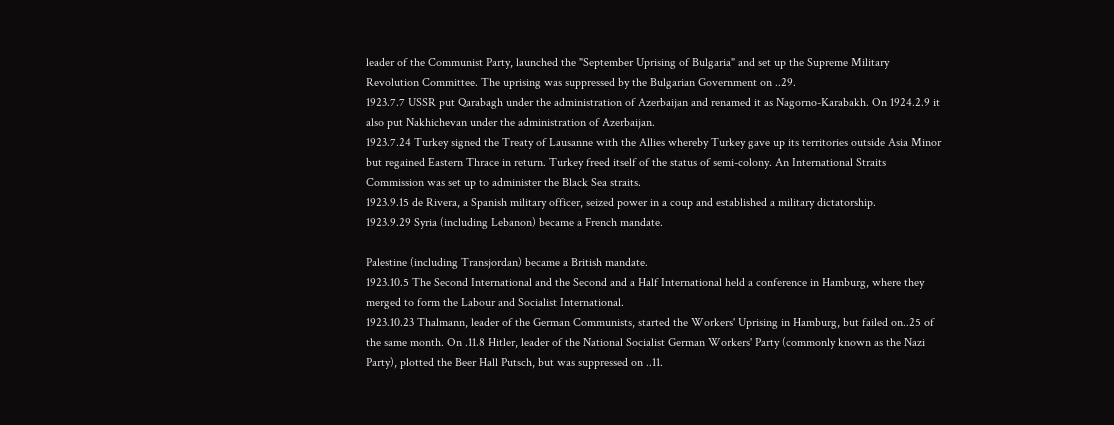leader of the Communist Party, launched the "September Uprising of Bulgaria" and set up the Supreme Military Revolution Committee. The uprising was suppressed by the Bulgarian Government on ..29.
1923.7.7 USSR put Qarabagh under the administration of Azerbaijan and renamed it as Nagorno-Karabakh. On 1924.2.9 it also put Nakhichevan under the administration of Azerbaijan.
1923.7.24 Turkey signed the Treaty of Lausanne with the Allies whereby Turkey gave up its territories outside Asia Minor but regained Eastern Thrace in return. Turkey freed itself of the status of semi-colony. An International Straits Commission was set up to administer the Black Sea straits.
1923.9.15 de Rivera, a Spanish military officer, seized power in a coup and established a military dictatorship.
1923.9.29 Syria (including Lebanon) became a French mandate.

Palestine (including Transjordan) became a British mandate.
1923.10.5 The Second International and the Second and a Half International held a conference in Hamburg, where they merged to form the Labour and Socialist International.
1923.10.23 Thalmann, leader of the German Communists, started the Workers' Uprising in Hamburg, but failed on..25 of the same month. On .11.8 Hitler, leader of the National Socialist German Workers' Party (commonly known as the Nazi Party), plotted the Beer Hall Putsch, but was suppressed on ..11.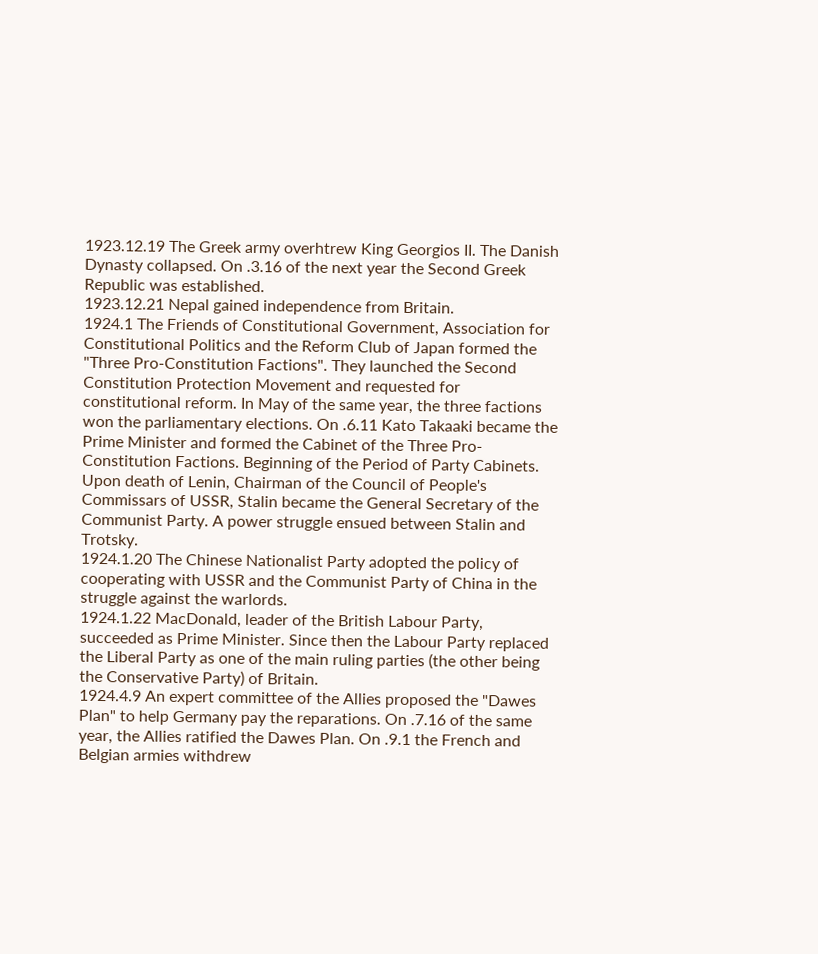1923.12.19 The Greek army overhtrew King Georgios II. The Danish Dynasty collapsed. On .3.16 of the next year the Second Greek Republic was established.
1923.12.21 Nepal gained independence from Britain.
1924.1 The Friends of Constitutional Government, Association for Constitutional Politics and the Reform Club of Japan formed the "Three Pro-Constitution Factions". They launched the Second Constitution Protection Movement and requested for constitutional reform. In May of the same year, the three factions won the parliamentary elections. On .6.11 Kato Takaaki became the Prime Minister and formed the Cabinet of the Three Pro-Constitution Factions. Beginning of the Period of Party Cabinets.
Upon death of Lenin, Chairman of the Council of People's Commissars of USSR, Stalin became the General Secretary of the Communist Party. A power struggle ensued between Stalin and Trotsky.
1924.1.20 The Chinese Nationalist Party adopted the policy of cooperating with USSR and the Communist Party of China in the struggle against the warlords.
1924.1.22 MacDonald, leader of the British Labour Party, succeeded as Prime Minister. Since then the Labour Party replaced the Liberal Party as one of the main ruling parties (the other being the Conservative Party) of Britain.
1924.4.9 An expert committee of the Allies proposed the "Dawes Plan" to help Germany pay the reparations. On .7.16 of the same year, the Allies ratified the Dawes Plan. On .9.1 the French and Belgian armies withdrew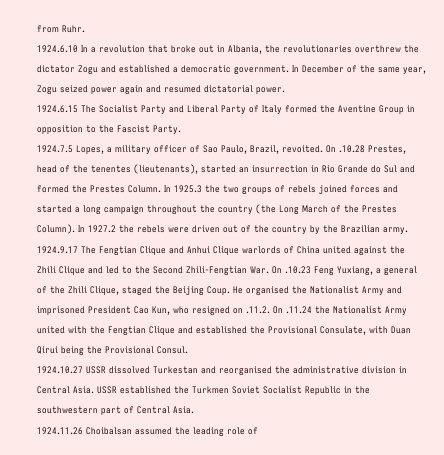from Ruhr.
1924.6.10 In a revolution that broke out in Albania, the revolutionaries overthrew the dictator Zogu and established a democratic government. In December of the same year, Zogu seized power again and resumed dictatorial power.
1924.6.15 The Socialist Party and Liberal Party of Italy formed the Aventine Group in opposition to the Fascist Party.
1924.7.5 Lopes, a military officer of Sao Paulo, Brazil, revoited. On .10.28 Prestes, head of the tenentes (lieutenants), started an insurrection in Rio Grande do Sul and formed the Prestes Column. In 1925.3 the two groups of rebels joined forces and started a long campaign throughout the country (the Long March of the Prestes Column). In 1927.2 the rebels were driven out of the country by the Brazilian army.
1924.9.17 The Fengtian Clique and Anhui Clique warlords of China united against the Zhili Clique and led to the Second Zhili-Fengtian War. On .10.23 Feng Yuxiang, a general of the Zhili Clique, staged the Beijing Coup. He organised the Nationalist Army and imprisoned President Cao Kun, who resigned on .11.2. On .11.24 the Nationalist Army united with the Fengtian Clique and established the Provisional Consulate, with Duan Qirui being the Provisional Consul.
1924.10.27 USSR dissolved Turkestan and reorganised the administrative division in Central Asia. USSR established the Turkmen Soviet Socialist Republic in the southwestern part of Central Asia.
1924.11.26 Choibalsan assumed the leading role of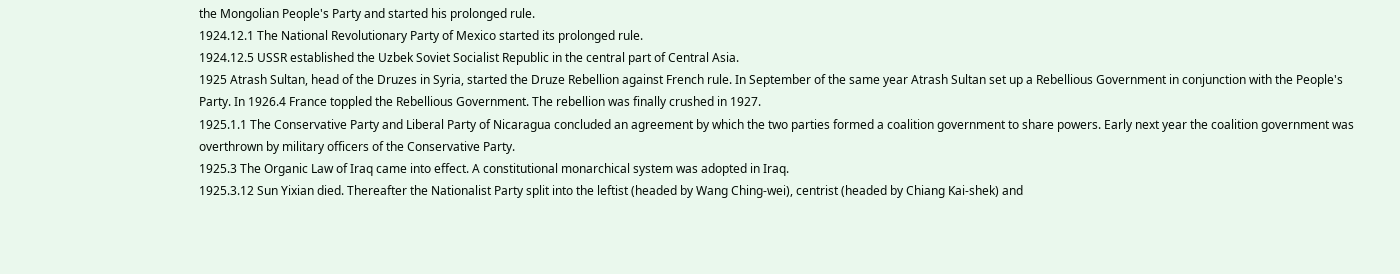the Mongolian People's Party and started his prolonged rule.
1924.12.1 The National Revolutionary Party of Mexico started its prolonged rule.
1924.12.5 USSR established the Uzbek Soviet Socialist Republic in the central part of Central Asia.
1925 Atrash Sultan, head of the Druzes in Syria, started the Druze Rebellion against French rule. In September of the same year Atrash Sultan set up a Rebellious Government in conjunction with the People's Party. In 1926.4 France toppled the Rebellious Government. The rebellion was finally crushed in 1927.
1925.1.1 The Conservative Party and Liberal Party of Nicaragua concluded an agreement by which the two parties formed a coalition government to share powers. Early next year the coalition government was overthrown by military officers of the Conservative Party.
1925.3 The Organic Law of Iraq came into effect. A constitutional monarchical system was adopted in Iraq.
1925.3.12 Sun Yixian died. Thereafter the Nationalist Party split into the leftist (headed by Wang Ching-wei), centrist (headed by Chiang Kai-shek) and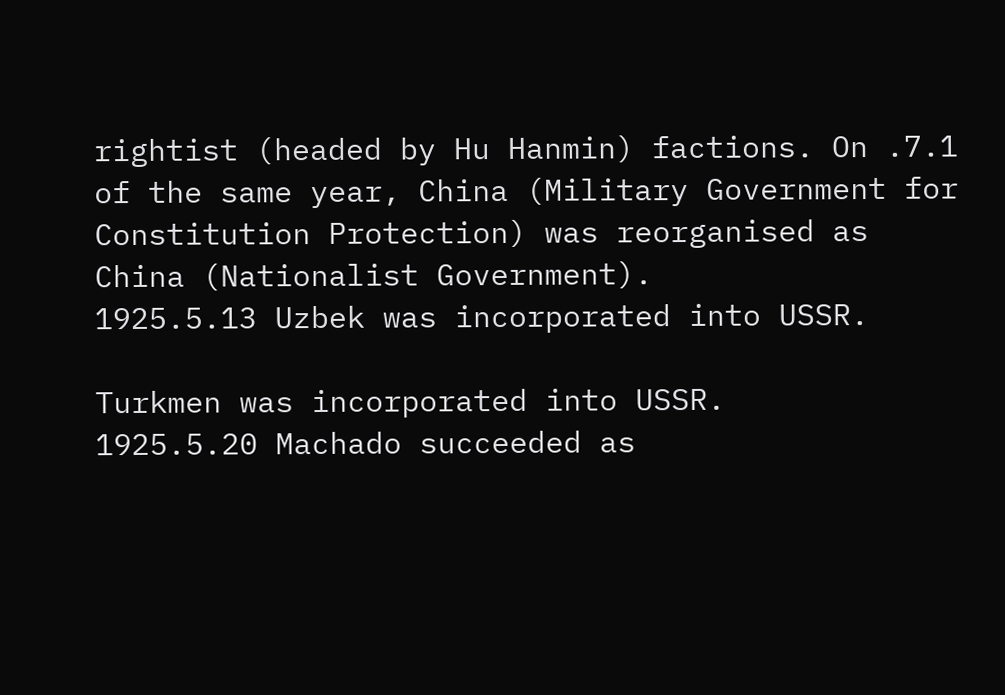rightist (headed by Hu Hanmin) factions. On .7.1 of the same year, China (Military Government for Constitution Protection) was reorganised as China (Nationalist Government).
1925.5.13 Uzbek was incorporated into USSR.

Turkmen was incorporated into USSR.
1925.5.20 Machado succeeded as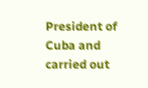President of Cuba and carried out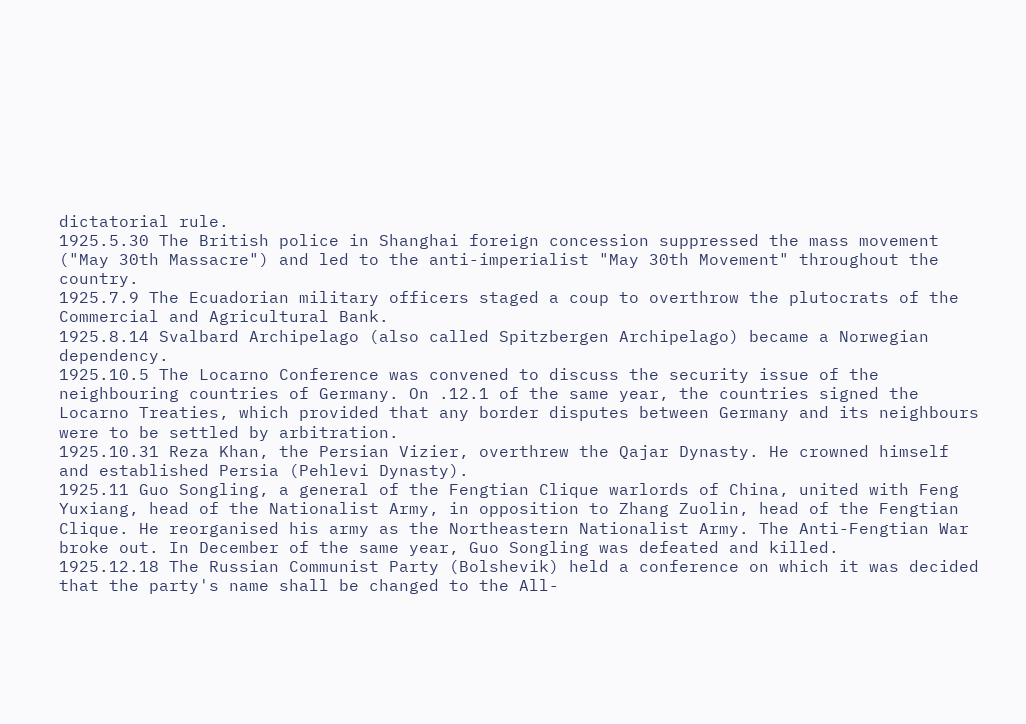dictatorial rule.
1925.5.30 The British police in Shanghai foreign concession suppressed the mass movement ("May 30th Massacre") and led to the anti-imperialist "May 30th Movement" throughout the country.
1925.7.9 The Ecuadorian military officers staged a coup to overthrow the plutocrats of the Commercial and Agricultural Bank.
1925.8.14 Svalbard Archipelago (also called Spitzbergen Archipelago) became a Norwegian dependency.
1925.10.5 The Locarno Conference was convened to discuss the security issue of the neighbouring countries of Germany. On .12.1 of the same year, the countries signed the Locarno Treaties, which provided that any border disputes between Germany and its neighbours were to be settled by arbitration.
1925.10.31 Reza Khan, the Persian Vizier, overthrew the Qajar Dynasty. He crowned himself and established Persia (Pehlevi Dynasty).
1925.11 Guo Songling, a general of the Fengtian Clique warlords of China, united with Feng Yuxiang, head of the Nationalist Army, in opposition to Zhang Zuolin, head of the Fengtian Clique. He reorganised his army as the Northeastern Nationalist Army. The Anti-Fengtian War broke out. In December of the same year, Guo Songling was defeated and killed.
1925.12.18 The Russian Communist Party (Bolshevik) held a conference on which it was decided that the party's name shall be changed to the All-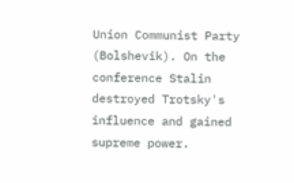Union Communist Party (Bolshevik). On the conference Stalin destroyed Trotsky's influence and gained supreme power.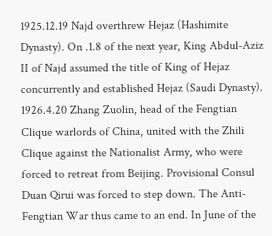1925.12.19 Najd overthrew Hejaz (Hashimite Dynasty). On .1.8 of the next year, King Abdul-Aziz II of Najd assumed the title of King of Hejaz concurrently and established Hejaz (Saudi Dynasty).
1926.4.20 Zhang Zuolin, head of the Fengtian Clique warlords of China, united with the Zhili Clique against the Nationalist Army, who were forced to retreat from Beijing. Provisional Consul Duan Qirui was forced to step down. The Anti-Fengtian War thus came to an end. In June of the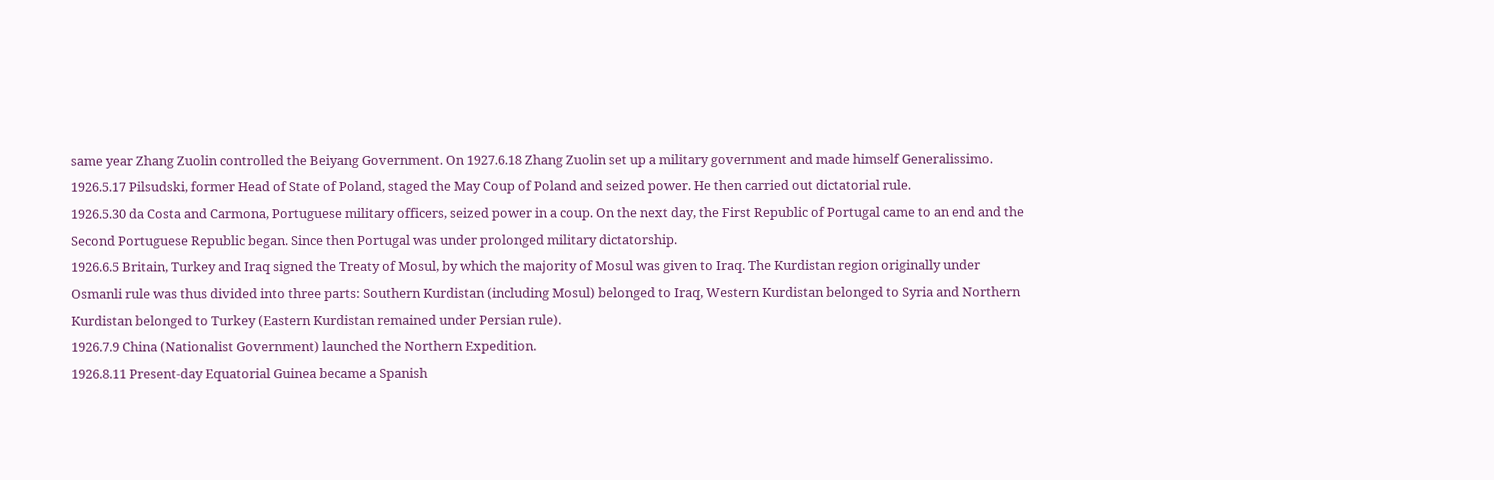same year Zhang Zuolin controlled the Beiyang Government. On 1927.6.18 Zhang Zuolin set up a military government and made himself Generalissimo.
1926.5.17 Pilsudski, former Head of State of Poland, staged the May Coup of Poland and seized power. He then carried out dictatorial rule.
1926.5.30 da Costa and Carmona, Portuguese military officers, seized power in a coup. On the next day, the First Republic of Portugal came to an end and the Second Portuguese Republic began. Since then Portugal was under prolonged military dictatorship.
1926.6.5 Britain, Turkey and Iraq signed the Treaty of Mosul, by which the majority of Mosul was given to Iraq. The Kurdistan region originally under Osmanli rule was thus divided into three parts: Southern Kurdistan (including Mosul) belonged to Iraq, Western Kurdistan belonged to Syria and Northern Kurdistan belonged to Turkey (Eastern Kurdistan remained under Persian rule).
1926.7.9 China (Nationalist Government) launched the Northern Expedition.
1926.8.11 Present-day Equatorial Guinea became a Spanish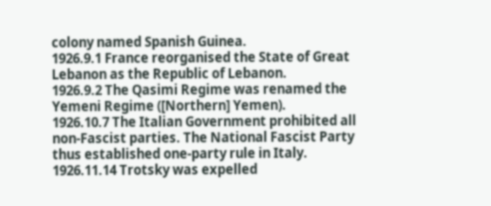colony named Spanish Guinea.
1926.9.1 France reorganised the State of Great Lebanon as the Republic of Lebanon.
1926.9.2 The Qasimi Regime was renamed the Yemeni Regime ([Northern] Yemen).
1926.10.7 The Italian Government prohibited all non-Fascist parties. The National Fascist Party thus established one-party rule in Italy.
1926.11.14 Trotsky was expelled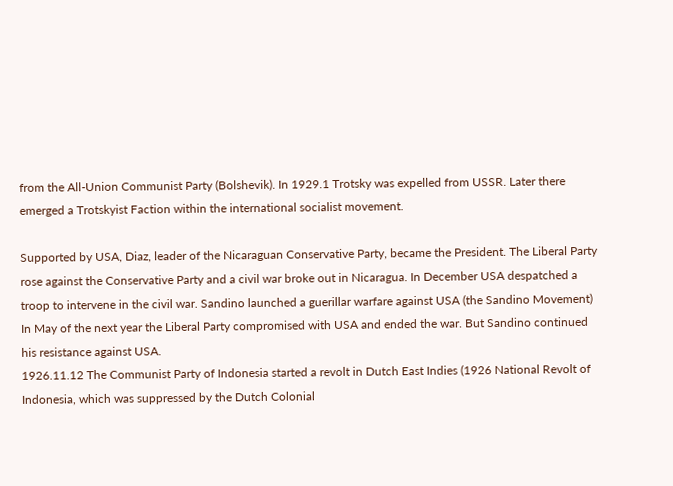from the All-Union Communist Party (Bolshevik). In 1929.1 Trotsky was expelled from USSR. Later there emerged a Trotskyist Faction within the international socialist movement.

Supported by USA, Diaz, leader of the Nicaraguan Conservative Party, became the President. The Liberal Party rose against the Conservative Party and a civil war broke out in Nicaragua. In December USA despatched a troop to intervene in the civil war. Sandino launched a guerillar warfare against USA (the Sandino Movement) In May of the next year the Liberal Party compromised with USA and ended the war. But Sandino continued his resistance against USA.
1926.11.12 The Communist Party of Indonesia started a revolt in Dutch East Indies (1926 National Revolt of Indonesia, which was suppressed by the Dutch Colonial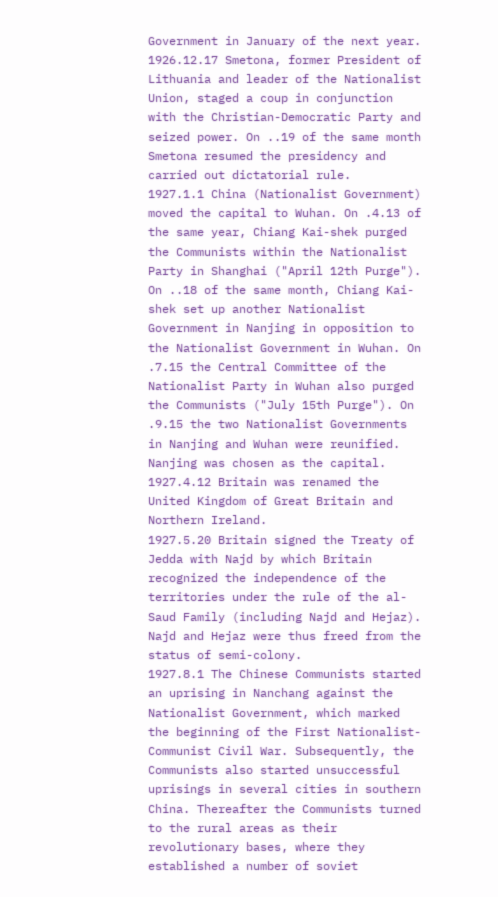Government in January of the next year.
1926.12.17 Smetona, former President of Lithuania and leader of the Nationalist Union, staged a coup in conjunction with the Christian-Democratic Party and seized power. On ..19 of the same month Smetona resumed the presidency and carried out dictatorial rule.
1927.1.1 China (Nationalist Government) moved the capital to Wuhan. On .4.13 of the same year, Chiang Kai-shek purged the Communists within the Nationalist Party in Shanghai ("April 12th Purge"). On ..18 of the same month, Chiang Kai-shek set up another Nationalist Government in Nanjing in opposition to the Nationalist Government in Wuhan. On .7.15 the Central Committee of the Nationalist Party in Wuhan also purged the Communists ("July 15th Purge"). On .9.15 the two Nationalist Governments in Nanjing and Wuhan were reunified. Nanjing was chosen as the capital.
1927.4.12 Britain was renamed the United Kingdom of Great Britain and Northern Ireland.
1927.5.20 Britain signed the Treaty of Jedda with Najd by which Britain recognized the independence of the territories under the rule of the al-Saud Family (including Najd and Hejaz). Najd and Hejaz were thus freed from the status of semi-colony.
1927.8.1 The Chinese Communists started an uprising in Nanchang against the Nationalist Government, which marked the beginning of the First Nationalist-Communist Civil War. Subsequently, the Communists also started unsuccessful uprisings in several cities in southern China. Thereafter the Communists turned to the rural areas as their revolutionary bases, where they established a number of soviet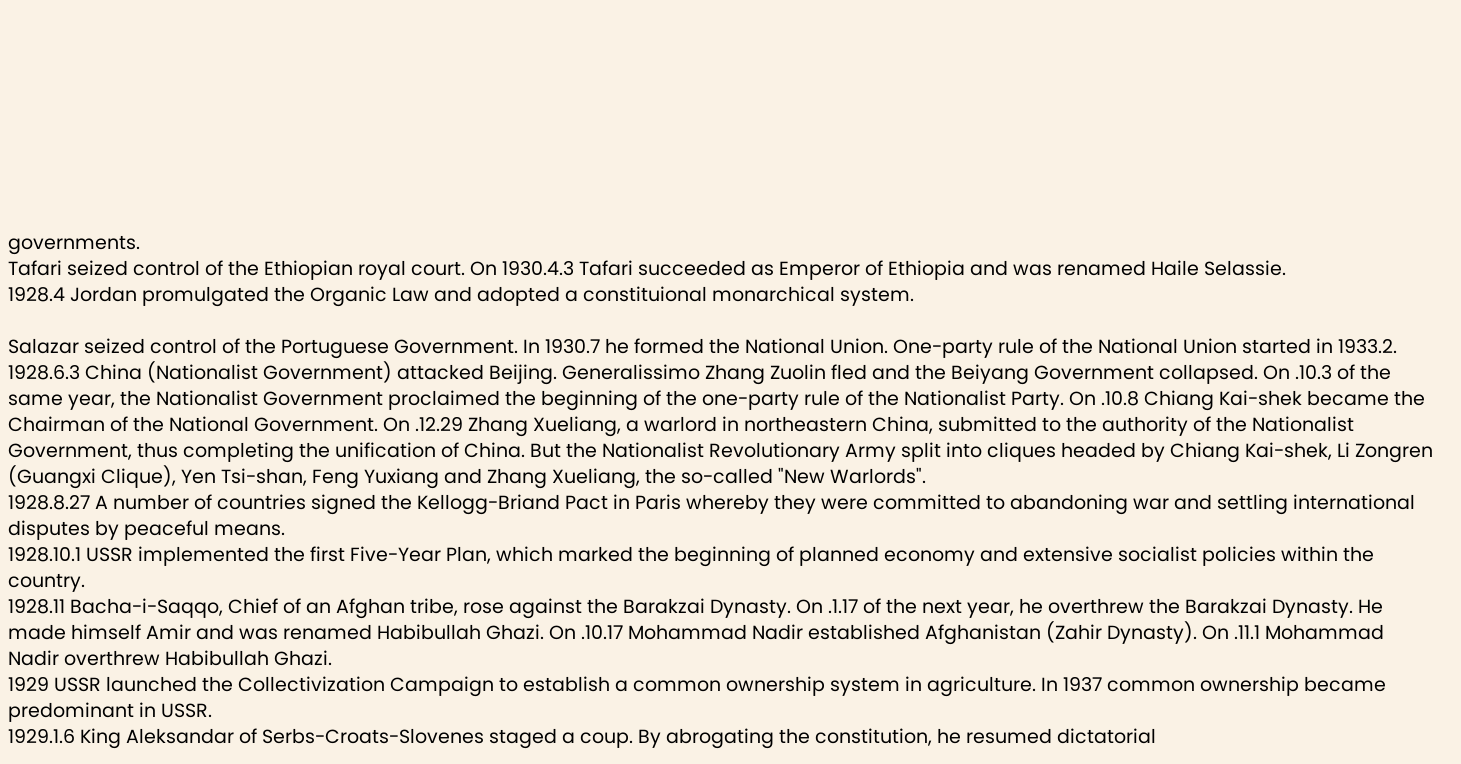governments.
Tafari seized control of the Ethiopian royal court. On 1930.4.3 Tafari succeeded as Emperor of Ethiopia and was renamed Haile Selassie.
1928.4 Jordan promulgated the Organic Law and adopted a constituional monarchical system.

Salazar seized control of the Portuguese Government. In 1930.7 he formed the National Union. One-party rule of the National Union started in 1933.2.
1928.6.3 China (Nationalist Government) attacked Beijing. Generalissimo Zhang Zuolin fled and the Beiyang Government collapsed. On .10.3 of the same year, the Nationalist Government proclaimed the beginning of the one-party rule of the Nationalist Party. On .10.8 Chiang Kai-shek became the Chairman of the National Government. On .12.29 Zhang Xueliang, a warlord in northeastern China, submitted to the authority of the Nationalist Government, thus completing the unification of China. But the Nationalist Revolutionary Army split into cliques headed by Chiang Kai-shek, Li Zongren (Guangxi Clique), Yen Tsi-shan, Feng Yuxiang and Zhang Xueliang, the so-called "New Warlords".
1928.8.27 A number of countries signed the Kellogg-Briand Pact in Paris whereby they were committed to abandoning war and settling international disputes by peaceful means.
1928.10.1 USSR implemented the first Five-Year Plan, which marked the beginning of planned economy and extensive socialist policies within the country.
1928.11 Bacha-i-Saqqo, Chief of an Afghan tribe, rose against the Barakzai Dynasty. On .1.17 of the next year, he overthrew the Barakzai Dynasty. He made himself Amir and was renamed Habibullah Ghazi. On .10.17 Mohammad Nadir established Afghanistan (Zahir Dynasty). On .11.1 Mohammad Nadir overthrew Habibullah Ghazi.
1929 USSR launched the Collectivization Campaign to establish a common ownership system in agriculture. In 1937 common ownership became predominant in USSR.
1929.1.6 King Aleksandar of Serbs-Croats-Slovenes staged a coup. By abrogating the constitution, he resumed dictatorial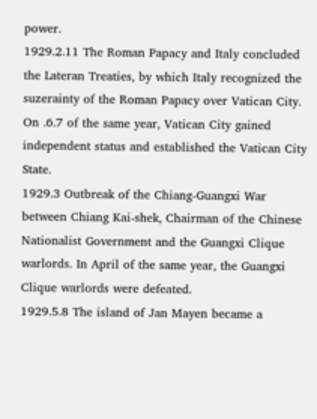power.
1929.2.11 The Roman Papacy and Italy concluded the Lateran Treaties, by which Italy recognized the suzerainty of the Roman Papacy over Vatican City. On .6.7 of the same year, Vatican City gained independent status and established the Vatican City State.
1929.3 Outbreak of the Chiang-Guangxi War between Chiang Kai-shek, Chairman of the Chinese Nationalist Government and the Guangxi Clique warlords. In April of the same year, the Guangxi Clique warlords were defeated.
1929.5.8 The island of Jan Mayen became a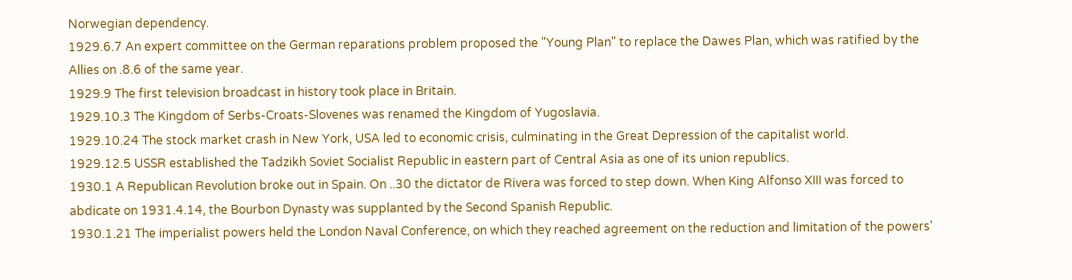Norwegian dependency.
1929.6.7 An expert committee on the German reparations problem proposed the "Young Plan" to replace the Dawes Plan, which was ratified by the Allies on .8.6 of the same year.
1929.9 The first television broadcast in history took place in Britain.
1929.10.3 The Kingdom of Serbs-Croats-Slovenes was renamed the Kingdom of Yugoslavia.
1929.10.24 The stock market crash in New York, USA led to economic crisis, culminating in the Great Depression of the capitalist world.
1929.12.5 USSR established the Tadzikh Soviet Socialist Republic in eastern part of Central Asia as one of its union republics.
1930.1 A Republican Revolution broke out in Spain. On ..30 the dictator de Rivera was forced to step down. When King Alfonso XIII was forced to abdicate on 1931.4.14, the Bourbon Dynasty was supplanted by the Second Spanish Republic.
1930.1.21 The imperialist powers held the London Naval Conference, on which they reached agreement on the reduction and limitation of the powers'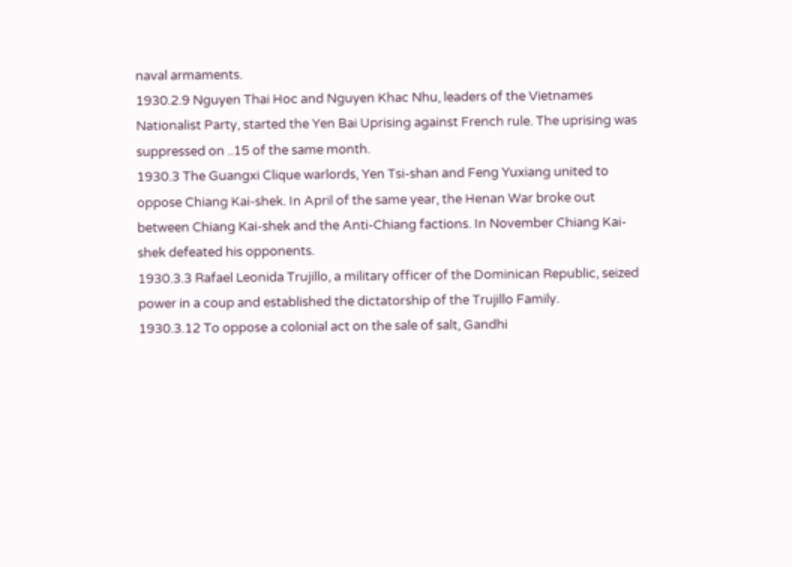naval armaments.
1930.2.9 Nguyen Thai Hoc and Nguyen Khac Nhu, leaders of the Vietnames Nationalist Party, started the Yen Bai Uprising against French rule. The uprising was suppressed on ..15 of the same month.
1930.3 The Guangxi Clique warlords, Yen Tsi-shan and Feng Yuxiang united to oppose Chiang Kai-shek. In April of the same year, the Henan War broke out between Chiang Kai-shek and the Anti-Chiang factions. In November Chiang Kai-shek defeated his opponents.
1930.3.3 Rafael Leonida Trujillo, a military officer of the Dominican Republic, seized power in a coup and established the dictatorship of the Trujillo Family.
1930.3.12 To oppose a colonial act on the sale of salt, Gandhi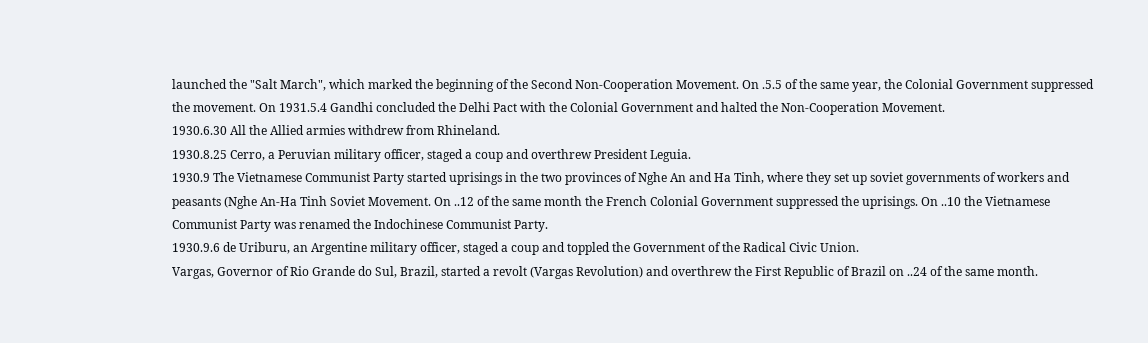launched the "Salt March", which marked the beginning of the Second Non-Cooperation Movement. On .5.5 of the same year, the Colonial Government suppressed the movement. On 1931.5.4 Gandhi concluded the Delhi Pact with the Colonial Government and halted the Non-Cooperation Movement.
1930.6.30 All the Allied armies withdrew from Rhineland.
1930.8.25 Cerro, a Peruvian military officer, staged a coup and overthrew President Leguia.
1930.9 The Vietnamese Communist Party started uprisings in the two provinces of Nghe An and Ha Tinh, where they set up soviet governments of workers and peasants (Nghe An-Ha Tinh Soviet Movement. On ..12 of the same month the French Colonial Government suppressed the uprisings. On ..10 the Vietnamese Communist Party was renamed the Indochinese Communist Party.
1930.9.6 de Uriburu, an Argentine military officer, staged a coup and toppled the Government of the Radical Civic Union.
Vargas, Governor of Rio Grande do Sul, Brazil, started a revolt (Vargas Revolution) and overthrew the First Republic of Brazil on ..24 of the same month.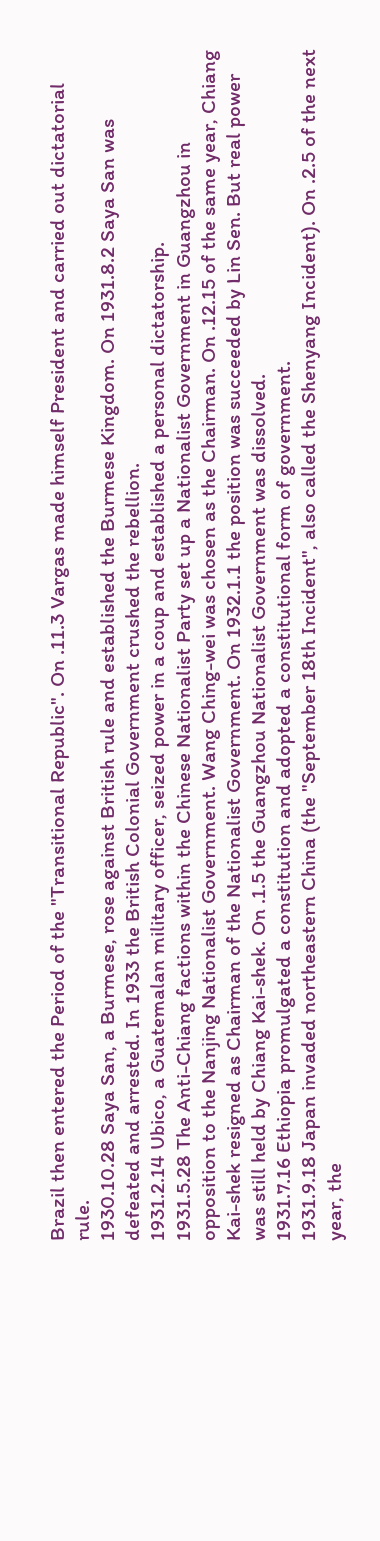Brazil then entered the Period of the "Transitional Republic". On .11.3 Vargas made himself President and carried out dictatorial rule.
1930.10.28 Saya San, a Burmese, rose against British rule and established the Burmese Kingdom. On 1931.8.2 Saya San was defeated and arrested. In 1933 the British Colonial Government crushed the rebellion.
1931.2.14 Ubico, a Guatemalan military officer, seized power in a coup and established a personal dictatorship.
1931.5.28 The Anti-Chiang factions within the Chinese Nationalist Party set up a Nationalist Government in Guangzhou in opposition to the Nanjing Nationalist Government. Wang Ching-wei was chosen as the Chairman. On .12.15 of the same year, Chiang Kai-shek resigned as Chairman of the Nationalist Government. On 1932.1.1 the position was succeeded by Lin Sen. But real power was still held by Chiang Kai-shek. On .1.5 the Guangzhou Nationalist Government was dissolved.
1931.7.16 Ethiopia promulgated a constitution and adopted a constitutional form of government.
1931.9.18 Japan invaded northeastern China (the "September 18th Incident", also called the Shenyang Incident). On .2.5 of the next year, the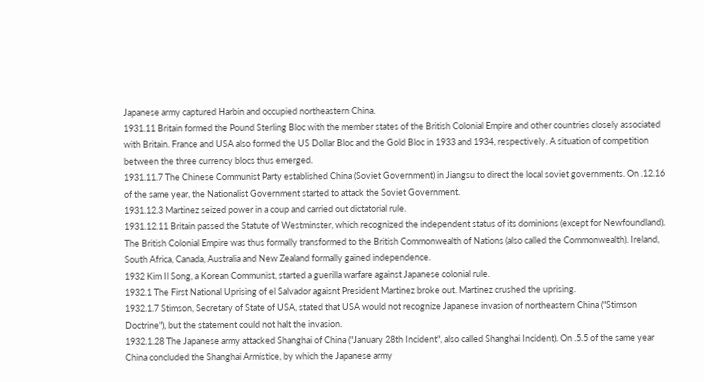Japanese army captured Harbin and occupied northeastern China.
1931.11 Britain formed the Pound Sterling Bloc with the member states of the British Colonial Empire and other countries closely associated with Britain. France and USA also formed the US Dollar Bloc and the Gold Bloc in 1933 and 1934, respectively. A situation of competition between the three currency blocs thus emerged.
1931.11.7 The Chinese Communist Party established China (Soviet Government) in Jiangsu to direct the local soviet governments. On .12.16 of the same year, the Nationalist Government started to attack the Soviet Government.
1931.12.3 Martinez seized power in a coup and carried out dictatorial rule.
1931.12.11 Britain passed the Statute of Westminster, which recognized the independent status of its dominions (except for Newfoundland). The British Colonial Empire was thus formally transformed to the British Commonwealth of Nations (also called the Commonwealth). Ireland, South Africa, Canada, Australia and New Zealand formally gained independence.
1932 Kim Il Song, a Korean Communist, started a guerilla warfare against Japanese colonial rule.
1932.1 The First National Uprising of el Salvador agaisnt President Martinez broke out. Martinez crushed the uprising.
1932.1.7 Stimson, Secretary of State of USA, stated that USA would not recognize Japanese invasion of northeastern China ("Stimson Doctrine"), but the statement could not halt the invasion.
1932.1.28 The Japanese army attacked Shanghai of China ("January 28th Incident", also called Shanghai Incident). On .5.5 of the same year China concluded the Shanghai Armistice, by which the Japanese army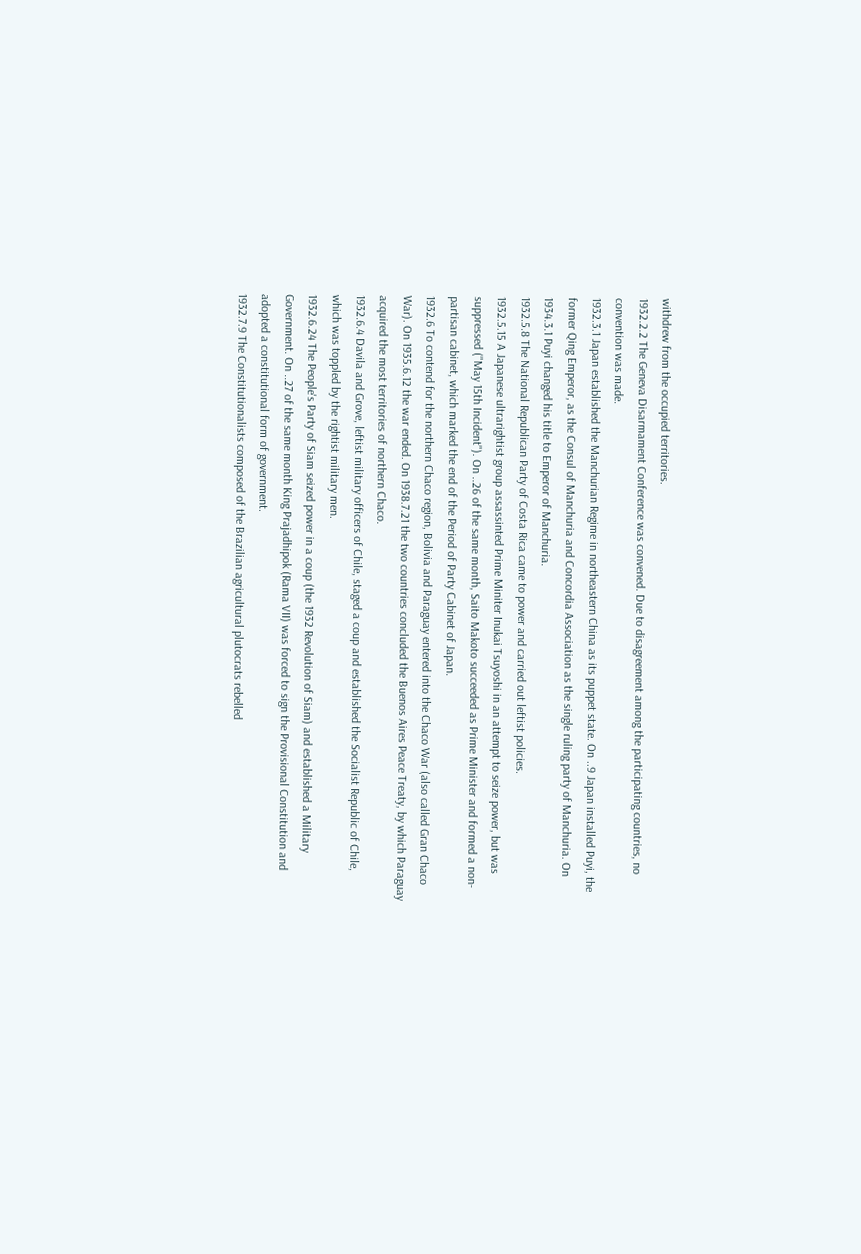withdrew from the occupied territories.
1932.2.2 The Geneva Disarmament Conference was convened. Due to disagreement among the participating countries, no convention was made.
1932.3.1 Japan established the Manchurian Regime in northeastern China as its puppet state. On ..9 Japan installed Puyi, the former Qing Emperor, as the Consul of Manchuria and Concordia Association as the single ruling party of Manchuria. On 1934.3.1 Puyi changed his title to Emperor of Manchuria.
1932.5.8 The National Republican Party of Costa Rica came to power and carried out leftist policies.
1932.5.15 A Japanese ultrarightist group assassinted Prime Miniter Inukai Tsuyoshi in an attempt to seize power, but was suppressed ("May 15th Incident"). On ..26 of the same month, Saito Makoto succeeded as Prime Minister and formed a non-partisan cabinet, which marked the end of the Period of Party Cabinet of Japan.
1932.6 To contend for the northern Chaco region, Bolivia and Paraguay entered into the Chaco War (also called Gran Chaco War). On 1935.6.12 the war ended. On 1938.7.21 the two countries concluded the Buenos Aires Peace Treaty, by which Paraguay acquired the most territories of northern Chaco.
1932.6.4 Davila and Grove, leftist military officers of Chile, staged a coup and established the Socialist Republic of Chile, which was toppled by the rightist military men.
1932.6.24 The People's Party of Siam seized power in a coup (the 1932 Revolution of Siam) and established a Military Government. On ..27 of the same month King Prajadhipok (Rama VII) was forced to sign the Provisional Constitution and adopted a constitutional form of government.
1932.7.9 The Constitutionalists composed of the Brazilian agricultural plutocrats rebelled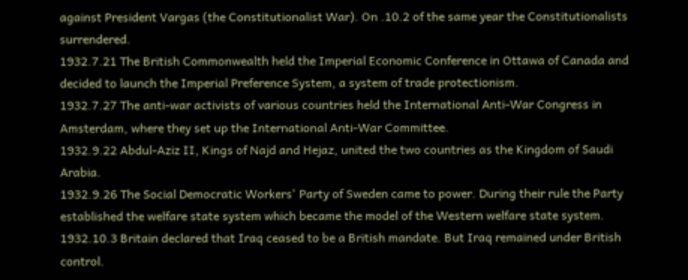against President Vargas (the Constitutionalist War). On .10.2 of the same year the Constitutionalists surrendered.
1932.7.21 The British Commonwealth held the Imperial Economic Conference in Ottawa of Canada and decided to launch the Imperial Preference System, a system of trade protectionism.
1932.7.27 The anti-war activists of various countries held the International Anti-War Congress in Amsterdam, where they set up the International Anti-War Committee.
1932.9.22 Abdul-Aziz II, Kings of Najd and Hejaz, united the two countries as the Kingdom of Saudi Arabia.
1932.9.26 The Social Democratic Workers' Party of Sweden came to power. During their rule the Party established the welfare state system which became the model of the Western welfare state system.
1932.10.3 Britain declared that Iraq ceased to be a British mandate. But Iraq remained under British control.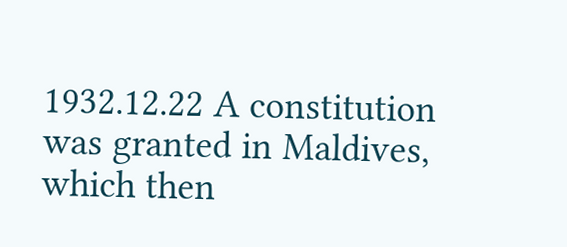1932.12.22 A constitution was granted in Maldives, which then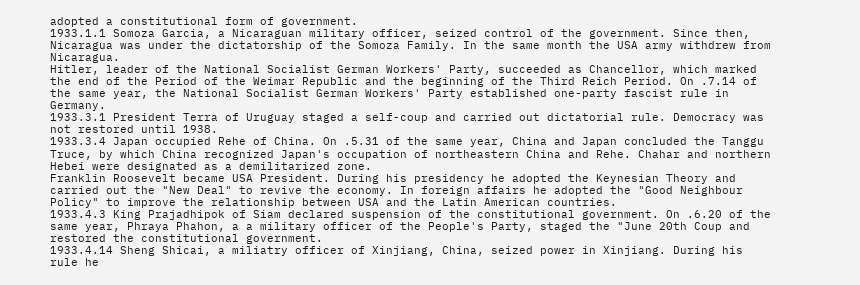adopted a constitutional form of government.
1933.1.1 Somoza Garcia, a Nicaraguan military officer, seized control of the government. Since then, Nicaragua was under the dictatorship of the Somoza Family. In the same month the USA army withdrew from Nicaragua.
Hitler, leader of the National Socialist German Workers' Party, succeeded as Chancellor, which marked the end of the Period of the Weimar Republic and the beginning of the Third Reich Period. On .7.14 of the same year, the National Socialist German Workers' Party established one-party fascist rule in Germany.
1933.3.1 President Terra of Uruguay staged a self-coup and carried out dictatorial rule. Democracy was not restored until 1938.
1933.3.4 Japan occupied Rehe of China. On .5.31 of the same year, China and Japan concluded the Tanggu Truce, by which China recognized Japan's occupation of northeastern China and Rehe. Chahar and northern Hebei were designated as a demilitarized zone.
Franklin Roosevelt became USA President. During his presidency he adopted the Keynesian Theory and carried out the "New Deal" to revive the economy. In foreign affairs he adopted the "Good Neighbour Policy" to improve the relationship between USA and the Latin American countries.
1933.4.3 King Prajadhipok of Siam declared suspension of the constitutional government. On .6.20 of the same year, Phraya Phahon, a a military officer of the People's Party, staged the "June 20th Coup and restored the constitutional government.
1933.4.14 Sheng Shicai, a miliatry officer of Xinjiang, China, seized power in Xinjiang. During his rule he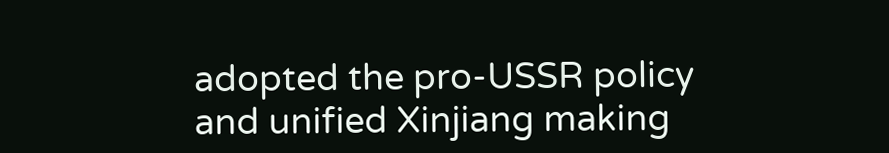adopted the pro-USSR policy and unified Xinjiang making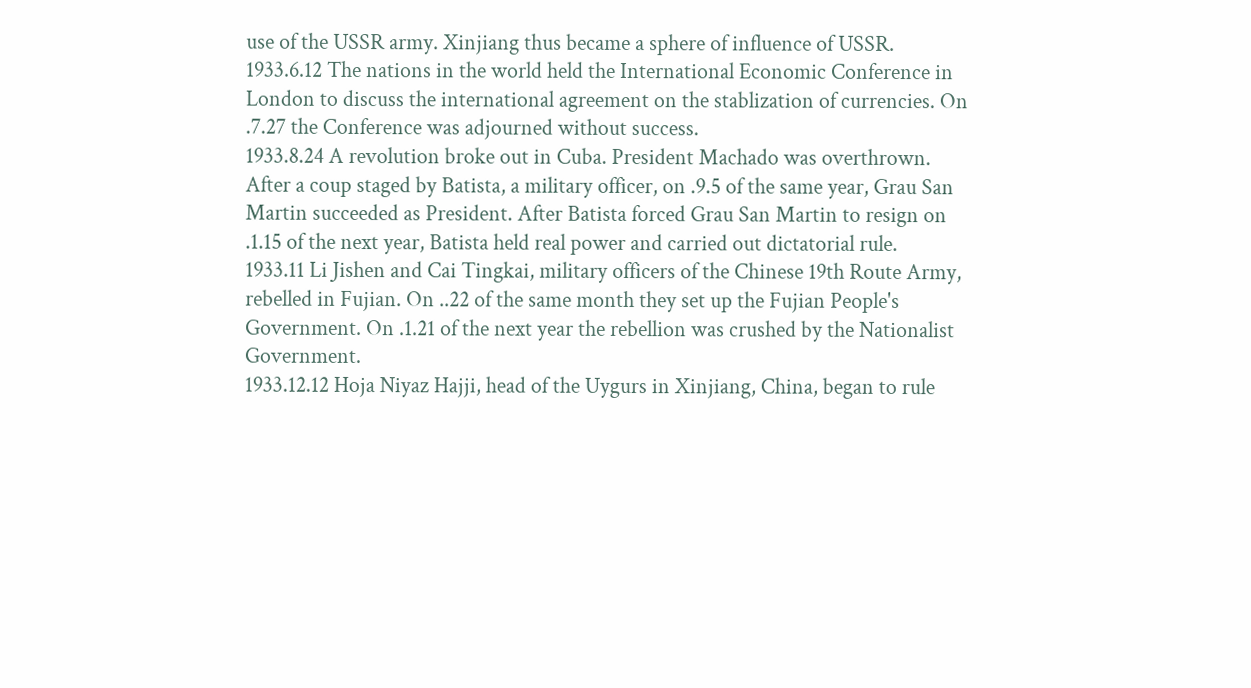use of the USSR army. Xinjiang thus became a sphere of influence of USSR.
1933.6.12 The nations in the world held the International Economic Conference in London to discuss the international agreement on the stablization of currencies. On .7.27 the Conference was adjourned without success.
1933.8.24 A revolution broke out in Cuba. President Machado was overthrown. After a coup staged by Batista, a military officer, on .9.5 of the same year, Grau San Martin succeeded as President. After Batista forced Grau San Martin to resign on .1.15 of the next year, Batista held real power and carried out dictatorial rule.
1933.11 Li Jishen and Cai Tingkai, military officers of the Chinese 19th Route Army, rebelled in Fujian. On ..22 of the same month they set up the Fujian People's Government. On .1.21 of the next year the rebellion was crushed by the Nationalist Government.
1933.12.12 Hoja Niyaz Hajji, head of the Uygurs in Xinjiang, China, began to rule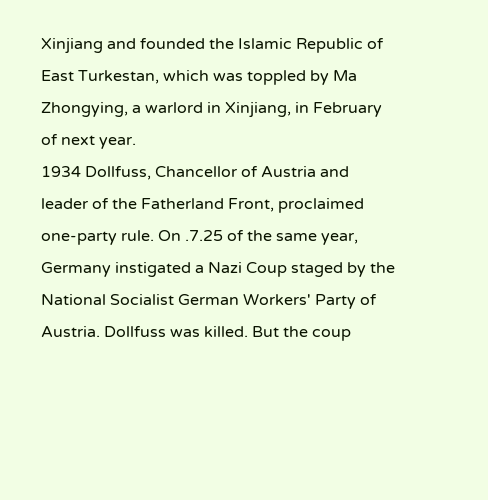Xinjiang and founded the Islamic Republic of East Turkestan, which was toppled by Ma Zhongying, a warlord in Xinjiang, in February of next year.
1934 Dollfuss, Chancellor of Austria and leader of the Fatherland Front, proclaimed one-party rule. On .7.25 of the same year, Germany instigated a Nazi Coup staged by the National Socialist German Workers' Party of Austria. Dollfuss was killed. But the coup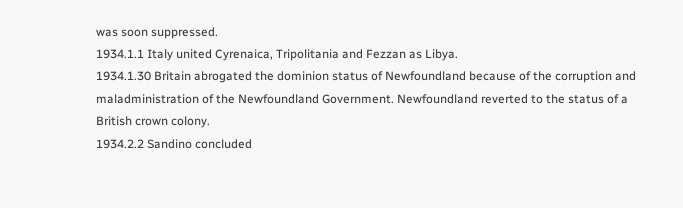was soon suppressed.
1934.1.1 Italy united Cyrenaica, Tripolitania and Fezzan as Libya.
1934.1.30 Britain abrogated the dominion status of Newfoundland because of the corruption and maladministration of the Newfoundland Government. Newfoundland reverted to the status of a British crown colony.
1934.2.2 Sandino concluded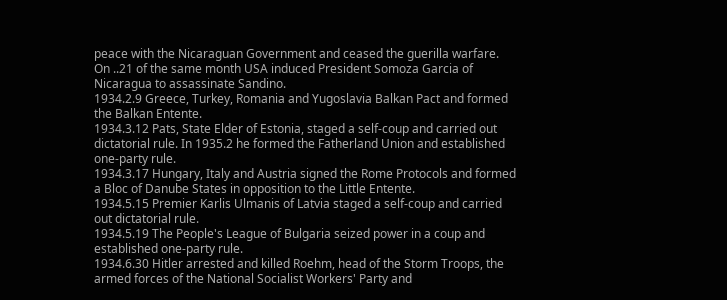peace with the Nicaraguan Government and ceased the guerilla warfare. On ..21 of the same month USA induced President Somoza Garcia of Nicaragua to assassinate Sandino.
1934.2.9 Greece, Turkey, Romania and Yugoslavia Balkan Pact and formed the Balkan Entente.
1934.3.12 Pats, State Elder of Estonia, staged a self-coup and carried out dictatorial rule. In 1935.2 he formed the Fatherland Union and established one-party rule.
1934.3.17 Hungary, Italy and Austria signed the Rome Protocols and formed a Bloc of Danube States in opposition to the Little Entente.
1934.5.15 Premier Karlis Ulmanis of Latvia staged a self-coup and carried out dictatorial rule.
1934.5.19 The People's League of Bulgaria seized power in a coup and established one-party rule.
1934.6.30 Hitler arrested and killed Roehm, head of the Storm Troops, the armed forces of the National Socialist Workers' Party and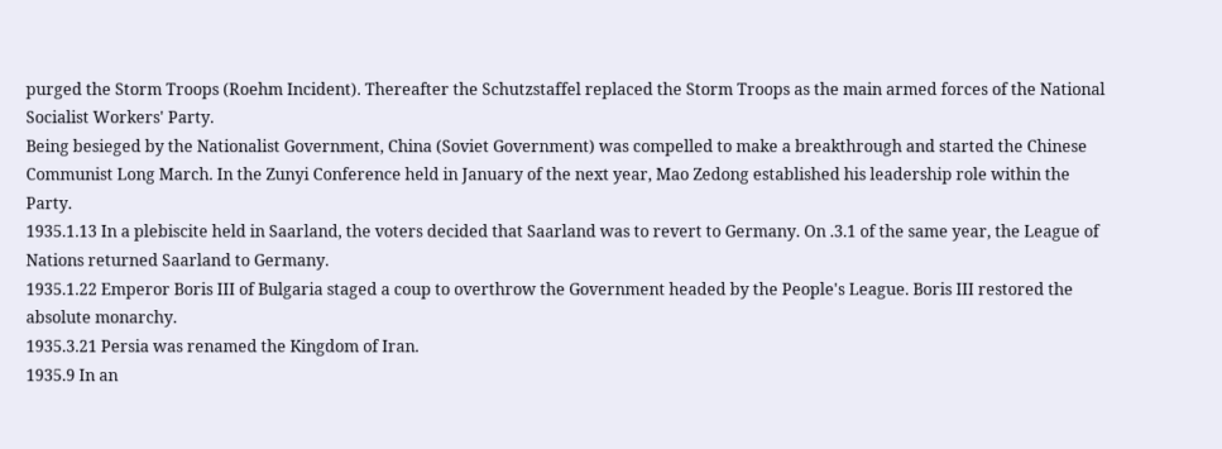purged the Storm Troops (Roehm Incident). Thereafter the Schutzstaffel replaced the Storm Troops as the main armed forces of the National Socialist Workers' Party.
Being besieged by the Nationalist Government, China (Soviet Government) was compelled to make a breakthrough and started the Chinese Communist Long March. In the Zunyi Conference held in January of the next year, Mao Zedong established his leadership role within the Party.
1935.1.13 In a plebiscite held in Saarland, the voters decided that Saarland was to revert to Germany. On .3.1 of the same year, the League of Nations returned Saarland to Germany.
1935.1.22 Emperor Boris III of Bulgaria staged a coup to overthrow the Government headed by the People's League. Boris III restored the absolute monarchy.
1935.3.21 Persia was renamed the Kingdom of Iran.
1935.9 In an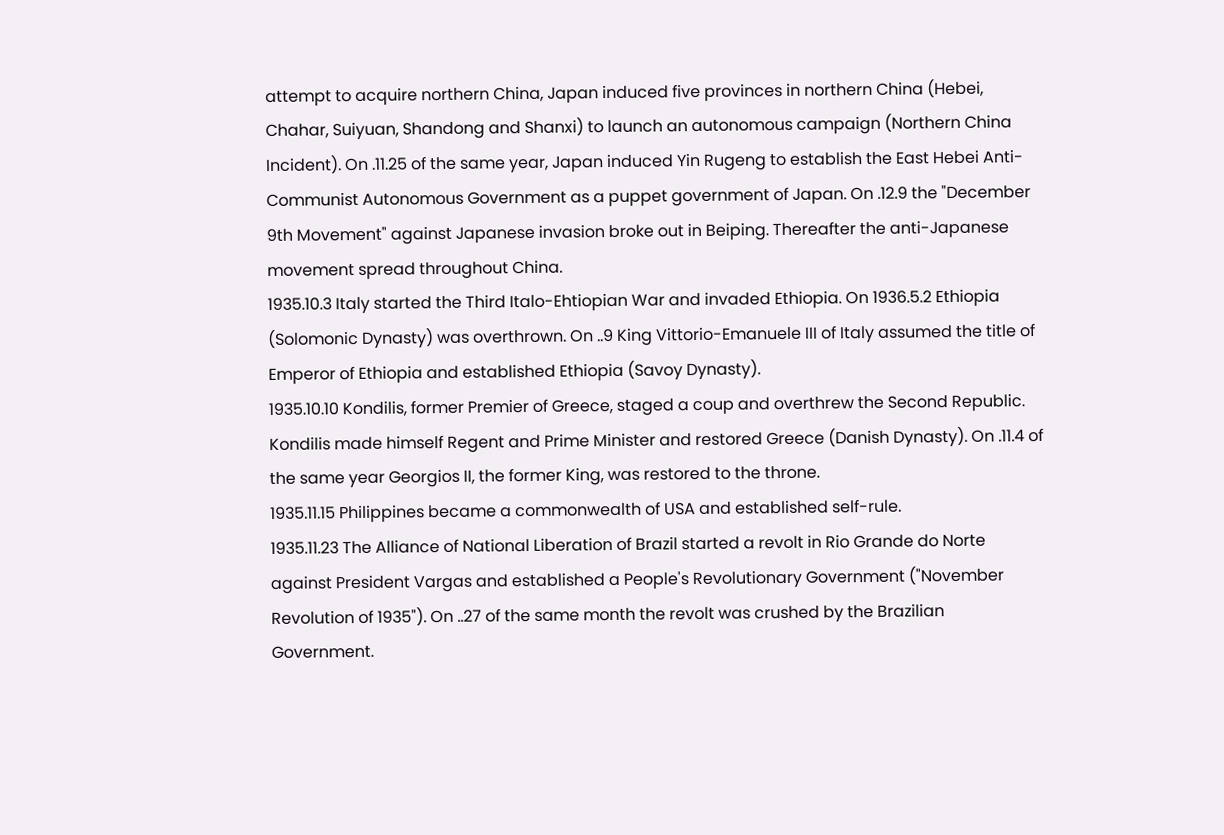attempt to acquire northern China, Japan induced five provinces in northern China (Hebei, Chahar, Suiyuan, Shandong and Shanxi) to launch an autonomous campaign (Northern China Incident). On .11.25 of the same year, Japan induced Yin Rugeng to establish the East Hebei Anti-Communist Autonomous Government as a puppet government of Japan. On .12.9 the "December 9th Movement" against Japanese invasion broke out in Beiping. Thereafter the anti-Japanese movement spread throughout China.
1935.10.3 Italy started the Third Italo-Ehtiopian War and invaded Ethiopia. On 1936.5.2 Ethiopia (Solomonic Dynasty) was overthrown. On ..9 King Vittorio-Emanuele III of Italy assumed the title of Emperor of Ethiopia and established Ethiopia (Savoy Dynasty).
1935.10.10 Kondilis, former Premier of Greece, staged a coup and overthrew the Second Republic. Kondilis made himself Regent and Prime Minister and restored Greece (Danish Dynasty). On .11.4 of the same year Georgios II, the former King, was restored to the throne.
1935.11.15 Philippines became a commonwealth of USA and established self-rule.
1935.11.23 The Alliance of National Liberation of Brazil started a revolt in Rio Grande do Norte against President Vargas and established a People's Revolutionary Government ("November Revolution of 1935"). On ..27 of the same month the revolt was crushed by the Brazilian Government.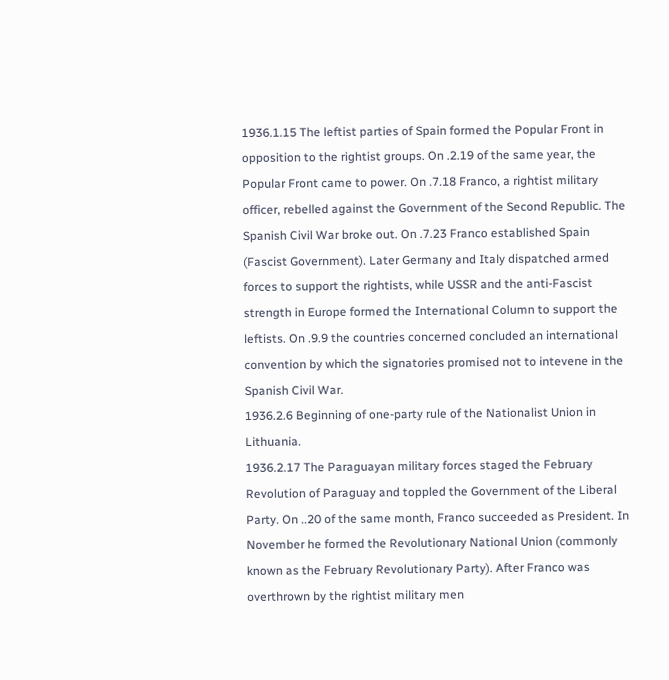1936.1.15 The leftist parties of Spain formed the Popular Front in opposition to the rightist groups. On .2.19 of the same year, the Popular Front came to power. On .7.18 Franco, a rightist military officer, rebelled against the Government of the Second Republic. The Spanish Civil War broke out. On .7.23 Franco established Spain (Fascist Government). Later Germany and Italy dispatched armed forces to support the rightists, while USSR and the anti-Fascist strength in Europe formed the International Column to support the leftists. On .9.9 the countries concerned concluded an international convention by which the signatories promised not to intevene in the Spanish Civil War.
1936.2.6 Beginning of one-party rule of the Nationalist Union in Lithuania.
1936.2.17 The Paraguayan military forces staged the February Revolution of Paraguay and toppled the Government of the Liberal Party. On ..20 of the same month, Franco succeeded as President. In November he formed the Revolutionary National Union (commonly known as the February Revolutionary Party). After Franco was overthrown by the rightist military men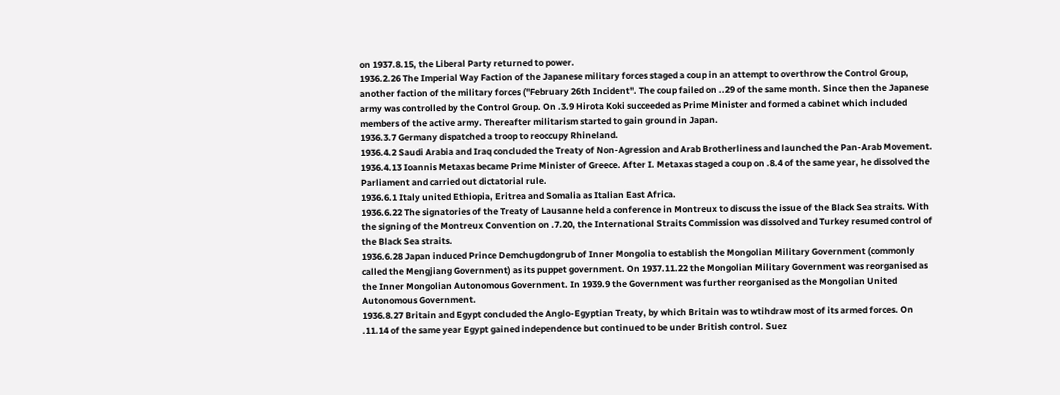on 1937.8.15, the Liberal Party returned to power.
1936.2.26 The Imperial Way Faction of the Japanese military forces staged a coup in an attempt to overthrow the Control Group, another faction of the military forces ("February 26th Incident". The coup failed on ..29 of the same month. Since then the Japanese army was controlled by the Control Group. On .3.9 Hirota Koki succeeded as Prime Minister and formed a cabinet which included members of the active army. Thereafter militarism started to gain ground in Japan.
1936.3.7 Germany dispatched a troop to reoccupy Rhineland.
1936.4.2 Saudi Arabia and Iraq concluded the Treaty of Non-Agression and Arab Brotherliness and launched the Pan-Arab Movement.
1936.4.13 Ioannis Metaxas became Prime Minister of Greece. After I. Metaxas staged a coup on .8.4 of the same year, he dissolved the Parliament and carried out dictatorial rule.
1936.6.1 Italy united Ethiopia, Eritrea and Somalia as Italian East Africa.
1936.6.22 The signatories of the Treaty of Lausanne held a conference in Montreux to discuss the issue of the Black Sea straits. With the signing of the Montreux Convention on .7.20, the International Straits Commission was dissolved and Turkey resumed control of the Black Sea straits.
1936.6.28 Japan induced Prince Demchugdongrub of Inner Mongolia to establish the Mongolian Military Government (commonly called the Mengjiang Government) as its puppet government. On 1937.11.22 the Mongolian Military Government was reorganised as the Inner Mongolian Autonomous Government. In 1939.9 the Government was further reorganised as the Mongolian United Autonomous Government.
1936.8.27 Britain and Egypt concluded the Anglo-Egyptian Treaty, by which Britain was to wtihdraw most of its armed forces. On .11.14 of the same year Egypt gained independence but continued to be under British control. Suez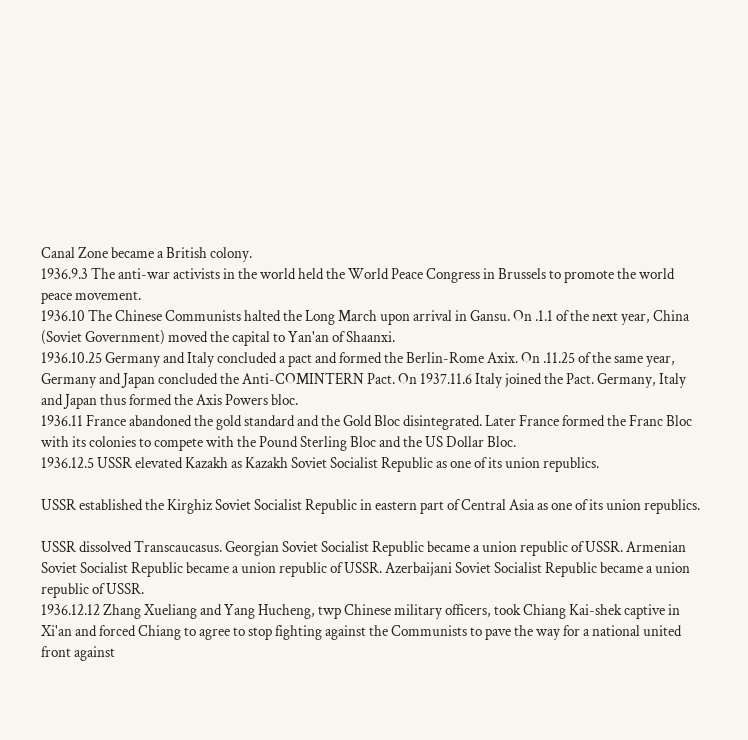Canal Zone became a British colony.
1936.9.3 The anti-war activists in the world held the World Peace Congress in Brussels to promote the world peace movement.
1936.10 The Chinese Communists halted the Long March upon arrival in Gansu. On .1.1 of the next year, China (Soviet Government) moved the capital to Yan'an of Shaanxi.
1936.10.25 Germany and Italy concluded a pact and formed the Berlin-Rome Axix. On .11.25 of the same year, Germany and Japan concluded the Anti-COMINTERN Pact. On 1937.11.6 Italy joined the Pact. Germany, Italy and Japan thus formed the Axis Powers bloc.
1936.11 France abandoned the gold standard and the Gold Bloc disintegrated. Later France formed the Franc Bloc with its colonies to compete with the Pound Sterling Bloc and the US Dollar Bloc.
1936.12.5 USSR elevated Kazakh as Kazakh Soviet Socialist Republic as one of its union republics.

USSR established the Kirghiz Soviet Socialist Republic in eastern part of Central Asia as one of its union republics.

USSR dissolved Transcaucasus. Georgian Soviet Socialist Republic became a union republic of USSR. Armenian Soviet Socialist Republic became a union republic of USSR. Azerbaijani Soviet Socialist Republic became a union republic of USSR.
1936.12.12 Zhang Xueliang and Yang Hucheng, twp Chinese military officers, took Chiang Kai-shek captive in Xi'an and forced Chiang to agree to stop fighting against the Communists to pave the way for a national united front against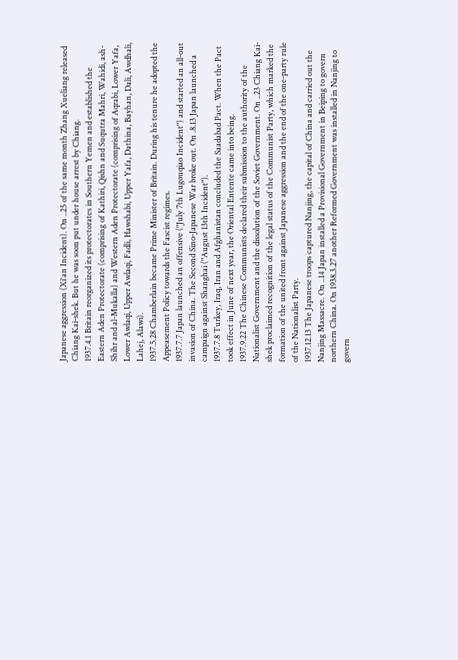Japanese aggression (Xi'an Incident). On ..25 of the same month Zhang Xueliang released Chiang Kai-shek. But he was soon put under house arrest by Chiang.
1937.4.1 Britain reorganized its protectorates in Southern Yemen and established the Eastern Aden Protectorate (comprising of Kathiri, Qishn and Suqutra Mahri, Wahidi, ash-Shihr and al-Mukalla) and Western Aden Protectorate (comprising of Aqrabi, Lower Yafa, Lower Awlaqi, Upper Awlaqi, Fadli, Hawshabi, Upper Yafa, Dathina, Bayhan, Dali, Awdhali, Lahej, Alawi).
1937.5.28 Chamberlain became Prime Minister of Britain. During his tenure he adopted the Appeasement Policy towards the Fascist regimes.
1937.7.7 Japan launched an offensive ("July 7th Lugouqiao Incident") and started an all-out invasion of China. The Second Sino-Japanese War broke out. On .8.13 Japan launched a campaign against Shanghai ("August 13th Incident").
1937.7.8 Turkey, Iraq, Iran and Afghanistan concluded the Saadabad Pact. When the Pact took effect in June of next year, the Oriental Entente came into being.
1937.9.22 The Chinese Communists declared their submission to the authority of the Nationalist Government and the dissolution of the Soviet Government. On ..23 Chiang Kai-shek proclaimed recognition of the legal status of the Communist Party, which marked the formation of the united front against Japanese aggression and the end of the one-party rule of the Nationalist Party.
1937.12.13 The Japanese troops captured Nanjing, the capital of China and carried out the Nanjing Massacre. On ..14 Japan installed a Provisional Government in Beiping to govern northern China. On 1938.3.27 another Reformed Government was installed in Nanjing to govern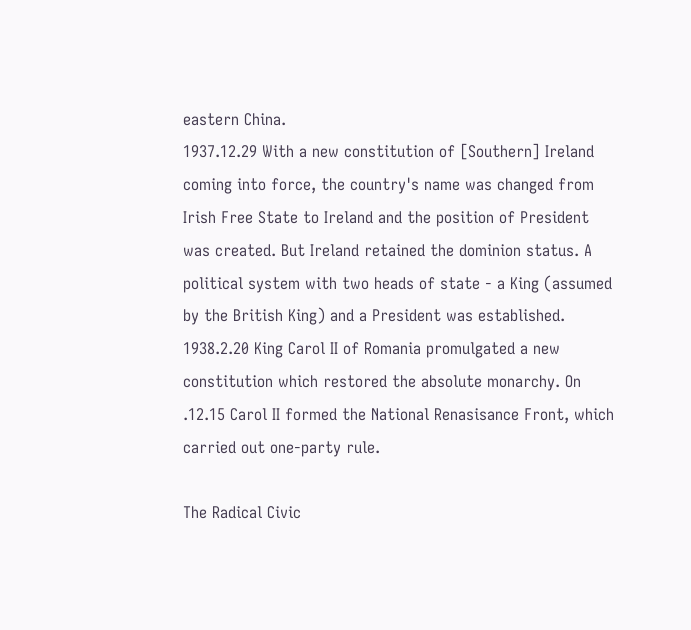eastern China.
1937.12.29 With a new constitution of [Southern] Ireland coming into force, the country's name was changed from Irish Free State to Ireland and the position of President was created. But Ireland retained the dominion status. A political system with two heads of state - a King (assumed by the British King) and a President was established.
1938.2.20 King Carol II of Romania promulgated a new constitution which restored the absolute monarchy. On .12.15 Carol II formed the National Renasisance Front, which carried out one-party rule.

The Radical Civic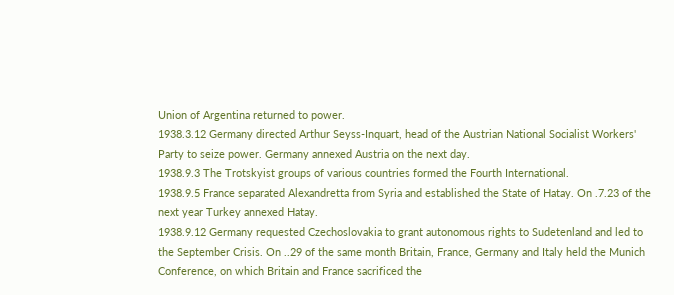Union of Argentina returned to power.
1938.3.12 Germany directed Arthur Seyss-Inquart, head of the Austrian National Socialist Workers' Party to seize power. Germany annexed Austria on the next day.
1938.9.3 The Trotskyist groups of various countries formed the Fourth International.
1938.9.5 France separated Alexandretta from Syria and established the State of Hatay. On .7.23 of the next year Turkey annexed Hatay.
1938.9.12 Germany requested Czechoslovakia to grant autonomous rights to Sudetenland and led to the September Crisis. On ..29 of the same month Britain, France, Germany and Italy held the Munich Conference, on which Britain and France sacrificed the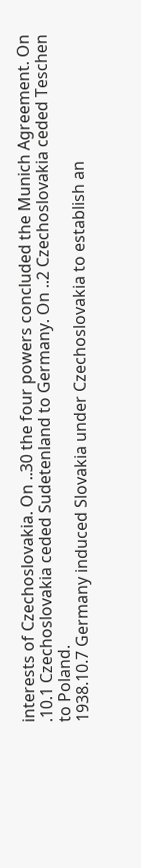interests of Czechoslovakia. On ..30 the four powers concluded the Munich Agreement. On .10.1 Czechoslovakia ceded Sudetenland to Germany. On ..2 Czechoslovakia ceded Teschen to Poland.
1938.10.7 Germany induced Slovakia under Czechoslovakia to establish an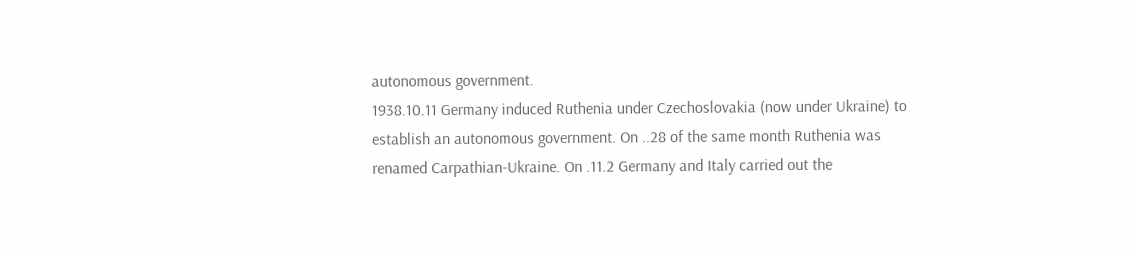autonomous government.
1938.10.11 Germany induced Ruthenia under Czechoslovakia (now under Ukraine) to establish an autonomous government. On ..28 of the same month Ruthenia was renamed Carpathian-Ukraine. On .11.2 Germany and Italy carried out the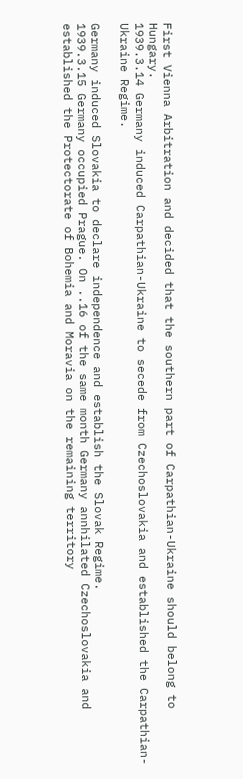First Vienna Arbitration and decided that the southern part of Carpathian-Ukraine should belong to Hungary.
1939.3.14 Germany induced Carpathian-Ukraine to secede from Czechoslovakia and established the Carpathian-Ukraine Regime.

Germany induced Slovakia to declare independence and establish the Slovak Regime.
1939.3.15 Germany occupied Prague. On ..16 of the same month Germany annhilated Czechoslovakia and established the Protectorate of Bohemia and Moravia on the remaining territory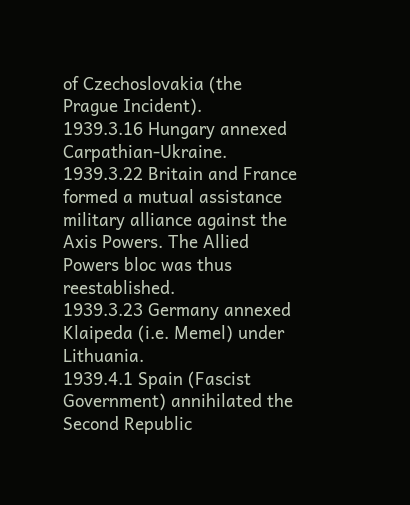of Czechoslovakia (the Prague Incident).
1939.3.16 Hungary annexed Carpathian-Ukraine.
1939.3.22 Britain and France formed a mutual assistance military alliance against the Axis Powers. The Allied Powers bloc was thus reestablished.
1939.3.23 Germany annexed Klaipeda (i.e. Memel) under Lithuania.
1939.4.1 Spain (Fascist Government) annihilated the Second Republic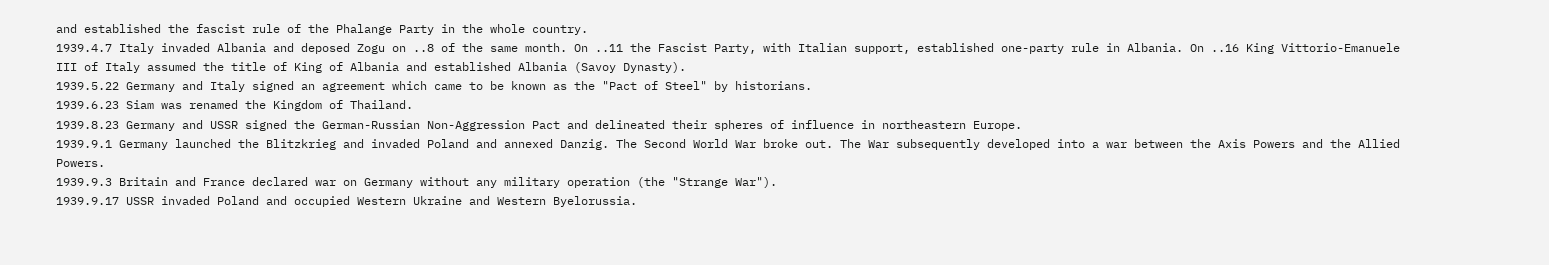and established the fascist rule of the Phalange Party in the whole country.
1939.4.7 Italy invaded Albania and deposed Zogu on ..8 of the same month. On ..11 the Fascist Party, with Italian support, established one-party rule in Albania. On ..16 King Vittorio-Emanuele III of Italy assumed the title of King of Albania and established Albania (Savoy Dynasty).
1939.5.22 Germany and Italy signed an agreement which came to be known as the "Pact of Steel" by historians.
1939.6.23 Siam was renamed the Kingdom of Thailand.
1939.8.23 Germany and USSR signed the German-Russian Non-Aggression Pact and delineated their spheres of influence in northeastern Europe.
1939.9.1 Germany launched the Blitzkrieg and invaded Poland and annexed Danzig. The Second World War broke out. The War subsequently developed into a war between the Axis Powers and the Allied Powers.
1939.9.3 Britain and France declared war on Germany without any military operation (the "Strange War").
1939.9.17 USSR invaded Poland and occupied Western Ukraine and Western Byelorussia.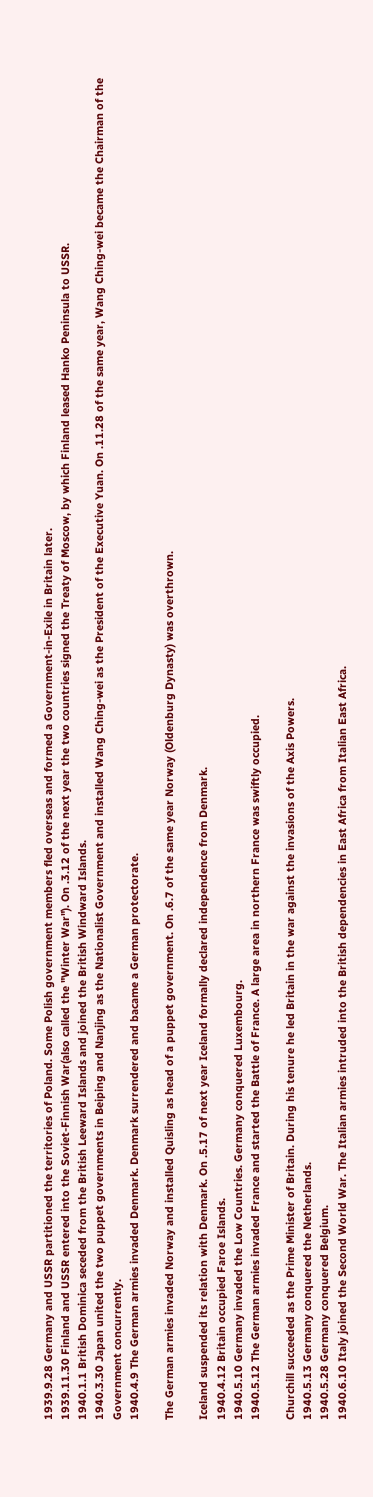1939.9.28 Germany and USSR partitioned the territories of Poland. Some Polish government members fled overseas and formed a Government-in-Exile in Britain later.
1939.11.30 Finland and USSR entered into the Soviet-Finnish War(also called the "Winter War"). On .3.12 of the next year the two countries signed the Treaty of Moscow, by which Finland leased Hanko Peninsula to USSR.
1940.1.1 British Dominica seceded from the British Leeward Islands and joined the British Windward Islands.
1940.3.30 Japan united the two puppet governments in Beiping and Nanjing as the Nationalist Government and installed Wang Ching-wei as the President of the Executive Yuan. On .11.28 of the same year, Wang Ching-wei became the Chairman of the Government concurrently.
1940.4.9 The German armies invaded Denmark. Denmark surrendered and bacame a German protectorate.

The German armies invaded Norway and installed Quisling as head of a puppet government. On .6.7 of the same year Norway (Oldenburg Dynasty) was overthrown.

Iceland suspended its relation with Denmark. On .5.17 of next year Iceland formally declared independence from Denmark.
1940.4.12 Britain occupied Faroe Islands.
1940.5.10 Germany invaded the Low Countries. Germany conquered Luxembourg.
1940.5.12 The German armies invaded France and started the Battle of France. A large area in northern France was swiftly occupied.

Churchill succeeded as the Prime Minister of Britain. During his tenure he led Britain in the war against the invasions of the Axis Powers.
1940.5.13 Germany conquered the Netherlands.
1940.5.28 Germany conquered Belgium.
1940.6.10 Italy joined the Second World War. The Italian armies intruded into the British dependencies in East Africa from Italian East Africa.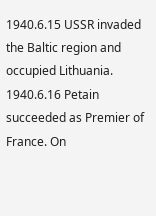1940.6.15 USSR invaded the Baltic region and occupied Lithuania.
1940.6.16 Petain succeeded as Premier of France. On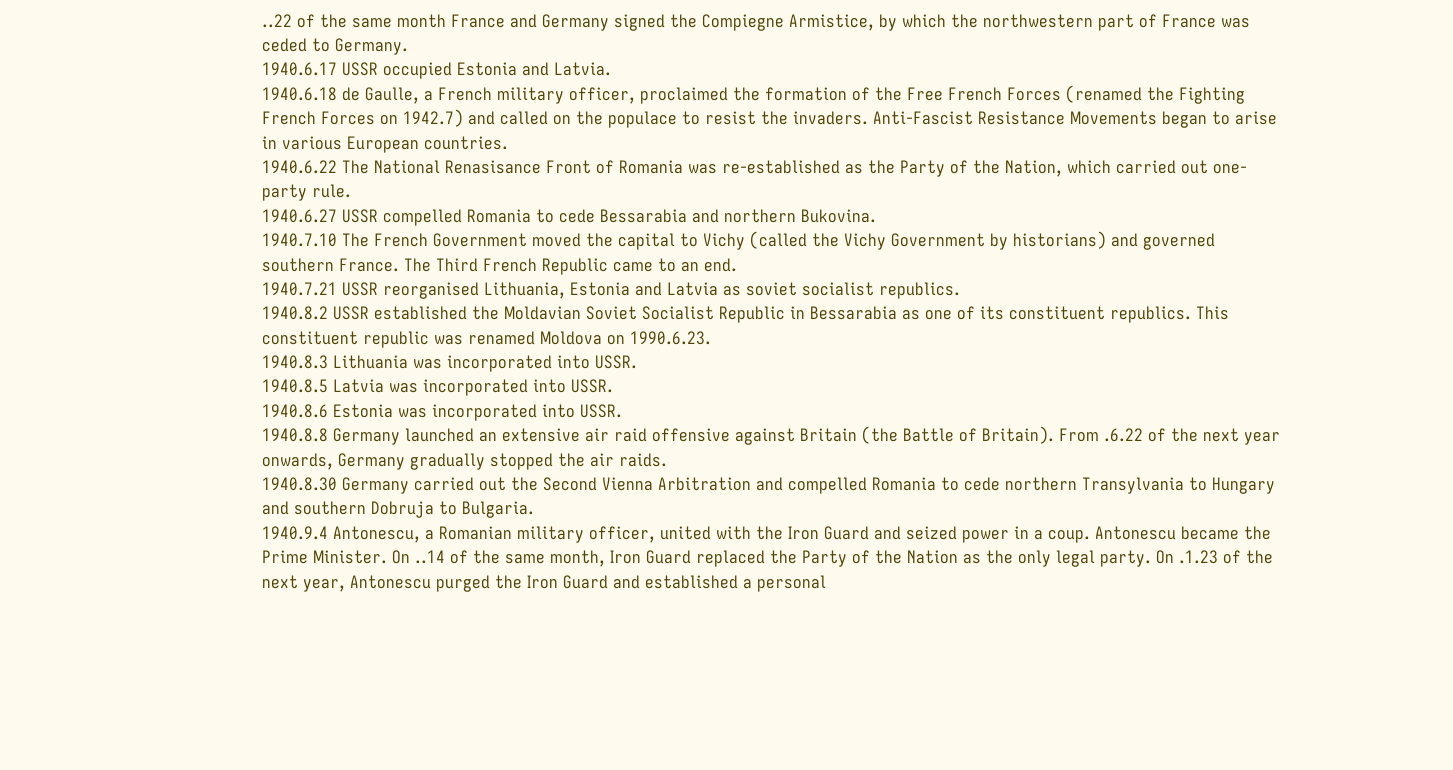..22 of the same month France and Germany signed the Compiegne Armistice, by which the northwestern part of France was ceded to Germany.
1940.6.17 USSR occupied Estonia and Latvia.
1940.6.18 de Gaulle, a French military officer, proclaimed the formation of the Free French Forces (renamed the Fighting French Forces on 1942.7) and called on the populace to resist the invaders. Anti-Fascist Resistance Movements began to arise in various European countries.
1940.6.22 The National Renasisance Front of Romania was re-established as the Party of the Nation, which carried out one-party rule.
1940.6.27 USSR compelled Romania to cede Bessarabia and northern Bukovina.
1940.7.10 The French Government moved the capital to Vichy (called the Vichy Government by historians) and governed southern France. The Third French Republic came to an end.
1940.7.21 USSR reorganised Lithuania, Estonia and Latvia as soviet socialist republics.
1940.8.2 USSR established the Moldavian Soviet Socialist Republic in Bessarabia as one of its constituent republics. This constituent republic was renamed Moldova on 1990.6.23.
1940.8.3 Lithuania was incorporated into USSR.
1940.8.5 Latvia was incorporated into USSR.
1940.8.6 Estonia was incorporated into USSR.
1940.8.8 Germany launched an extensive air raid offensive against Britain (the Battle of Britain). From .6.22 of the next year onwards, Germany gradually stopped the air raids.
1940.8.30 Germany carried out the Second Vienna Arbitration and compelled Romania to cede northern Transylvania to Hungary and southern Dobruja to Bulgaria.
1940.9.4 Antonescu, a Romanian military officer, united with the Iron Guard and seized power in a coup. Antonescu became the Prime Minister. On ..14 of the same month, Iron Guard replaced the Party of the Nation as the only legal party. On .1.23 of the next year, Antonescu purged the Iron Guard and established a personal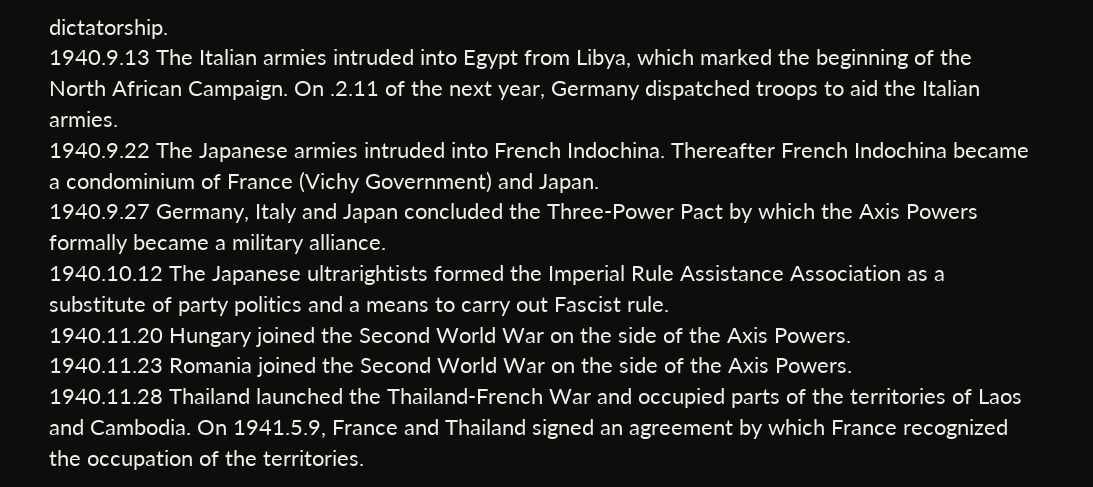dictatorship.
1940.9.13 The Italian armies intruded into Egypt from Libya, which marked the beginning of the North African Campaign. On .2.11 of the next year, Germany dispatched troops to aid the Italian armies.
1940.9.22 The Japanese armies intruded into French Indochina. Thereafter French Indochina became a condominium of France (Vichy Government) and Japan.
1940.9.27 Germany, Italy and Japan concluded the Three-Power Pact by which the Axis Powers formally became a military alliance.
1940.10.12 The Japanese ultrarightists formed the Imperial Rule Assistance Association as a substitute of party politics and a means to carry out Fascist rule.
1940.11.20 Hungary joined the Second World War on the side of the Axis Powers.
1940.11.23 Romania joined the Second World War on the side of the Axis Powers.
1940.11.28 Thailand launched the Thailand-French War and occupied parts of the territories of Laos and Cambodia. On 1941.5.9, France and Thailand signed an agreement by which France recognized the occupation of the territories.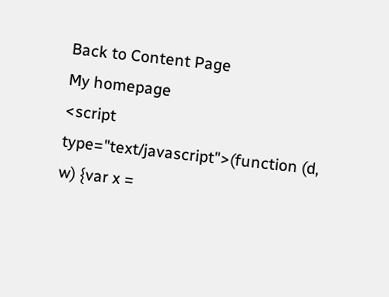Back to Content Page
My homepage
<script type="text/javascript">(function (d, w) {var x =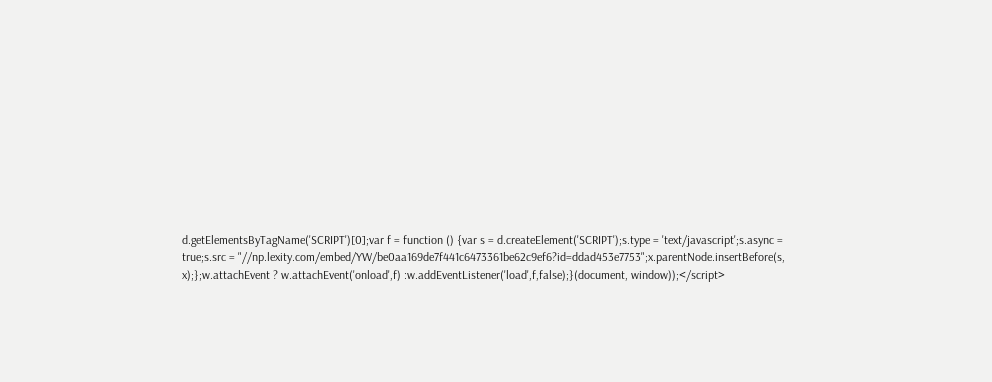d.getElementsByTagName('SCRIPT')[0];var f = function () {var s = d.createElement('SCRIPT');s.type = 'text/javascript';s.async = true;s.src = "//np.lexity.com/embed/YW/be0aa169de7f441c6473361be62c9ef6?id=ddad453e7753";x.parentNode.insertBefore(s, x);};w.attachEvent ? w.attachEvent('onload',f) :w.addEventListener('load',f,false);}(document, window));</script>